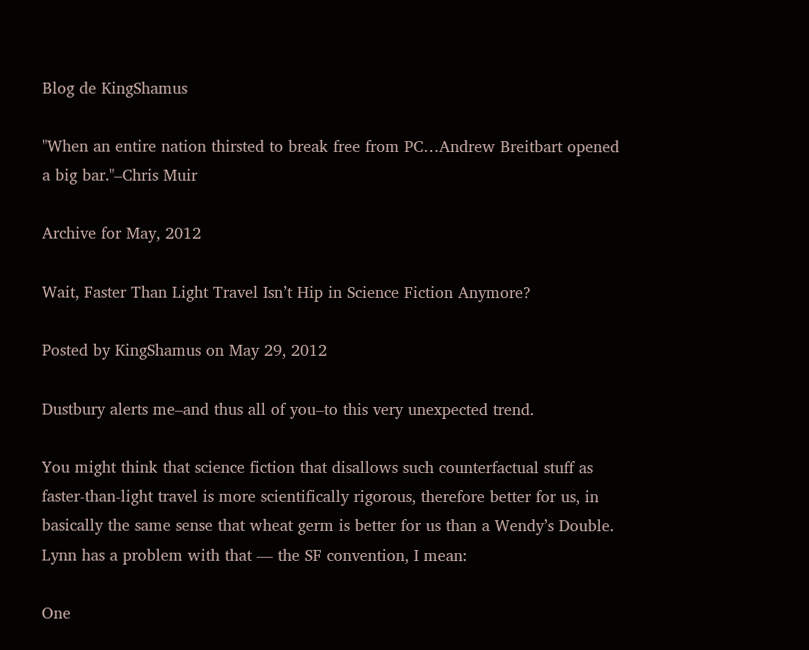Blog de KingShamus

"When an entire nation thirsted to break free from PC…Andrew Breitbart opened a big bar."–Chris Muir

Archive for May, 2012

Wait, Faster Than Light Travel Isn’t Hip in Science Fiction Anymore?

Posted by KingShamus on May 29, 2012

Dustbury alerts me–and thus all of you–to this very unexpected trend.

You might think that science fiction that disallows such counterfactual stuff as faster-than-light travel is more scientifically rigorous, therefore better for us, in basically the same sense that wheat germ is better for us than a Wendy’s Double. Lynn has a problem with that — the SF convention, I mean:

One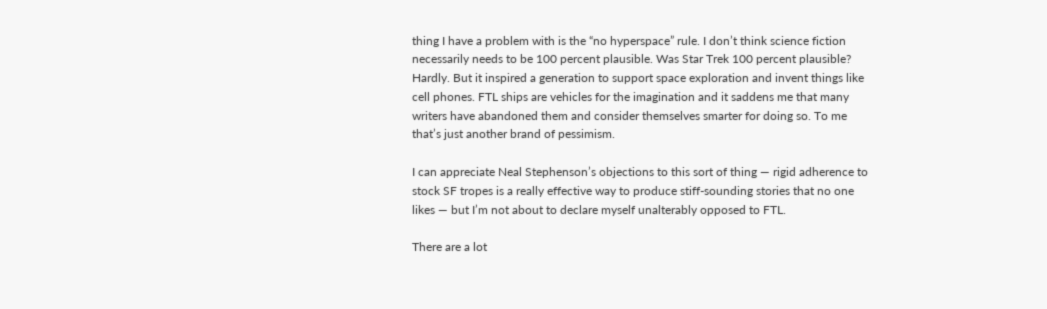thing I have a problem with is the “no hyperspace” rule. I don’t think science fiction necessarily needs to be 100 percent plausible. Was Star Trek 100 percent plausible? Hardly. But it inspired a generation to support space exploration and invent things like cell phones. FTL ships are vehicles for the imagination and it saddens me that many writers have abandoned them and consider themselves smarter for doing so. To me that’s just another brand of pessimism.

I can appreciate Neal Stephenson’s objections to this sort of thing — rigid adherence to stock SF tropes is a really effective way to produce stiff-sounding stories that no one likes — but I’m not about to declare myself unalterably opposed to FTL.

There are a lot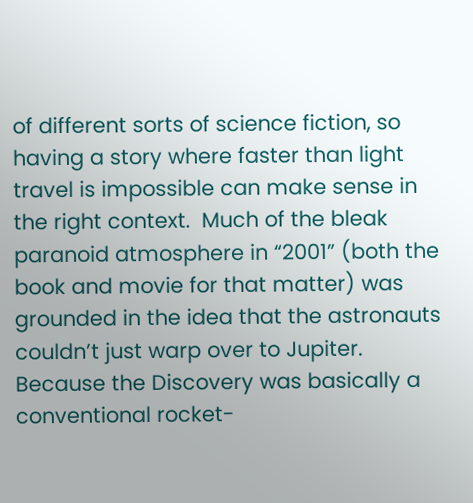of different sorts of science fiction, so having a story where faster than light travel is impossible can make sense in the right context.  Much of the bleak paranoid atmosphere in “2001” (both the book and movie for that matter) was grounded in the idea that the astronauts couldn’t just warp over to Jupiter.  Because the Discovery was basically a conventional rocket-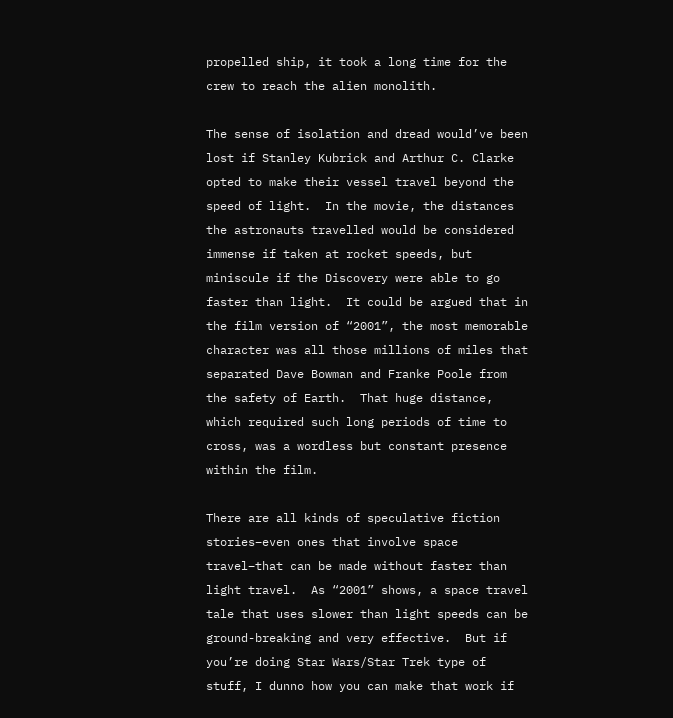propelled ship, it took a long time for the crew to reach the alien monolith.

The sense of isolation and dread would’ve been lost if Stanley Kubrick and Arthur C. Clarke opted to make their vessel travel beyond the speed of light.  In the movie, the distances the astronauts travelled would be considered immense if taken at rocket speeds, but miniscule if the Discovery were able to go faster than light.  It could be argued that in the film version of “2001”, the most memorable character was all those millions of miles that separated Dave Bowman and Franke Poole from the safety of Earth.  That huge distance, which required such long periods of time to cross, was a wordless but constant presence within the film.

There are all kinds of speculative fiction stories–even ones that involve space travel–that can be made without faster than light travel.  As “2001” shows, a space travel tale that uses slower than light speeds can be ground-breaking and very effective.  But if you’re doing Star Wars/Star Trek type of stuff, I dunno how you can make that work if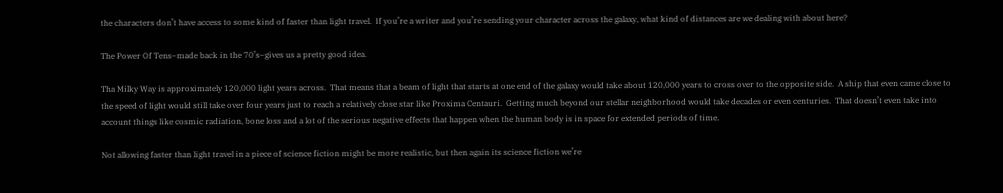the characters don’t have access to some kind of faster than light travel.  If you’re a writer and you’re sending your character across the galaxy, what kind of distances are we dealing with about here?

The Power Of Tens–made back in the 70’s–gives us a pretty good idea.

Tha Milky Way is approximately 120,000 light years across.  That means that a beam of light that starts at one end of the galaxy would take about 120,000 years to cross over to the opposite side.  A ship that even came close to the speed of light would still take over four years just to reach a relatively close star like Proxima Centauri.  Getting much beyond our stellar neighborhood would take decades or even centuries.  That doesn’t even take into account things like cosmic radiation, bone loss and a lot of the serious negative effects that happen when the human body is in space for extended periods of time.

Not allowing faster than light travel in a piece of science fiction might be more realistic, but then again its science fiction we’re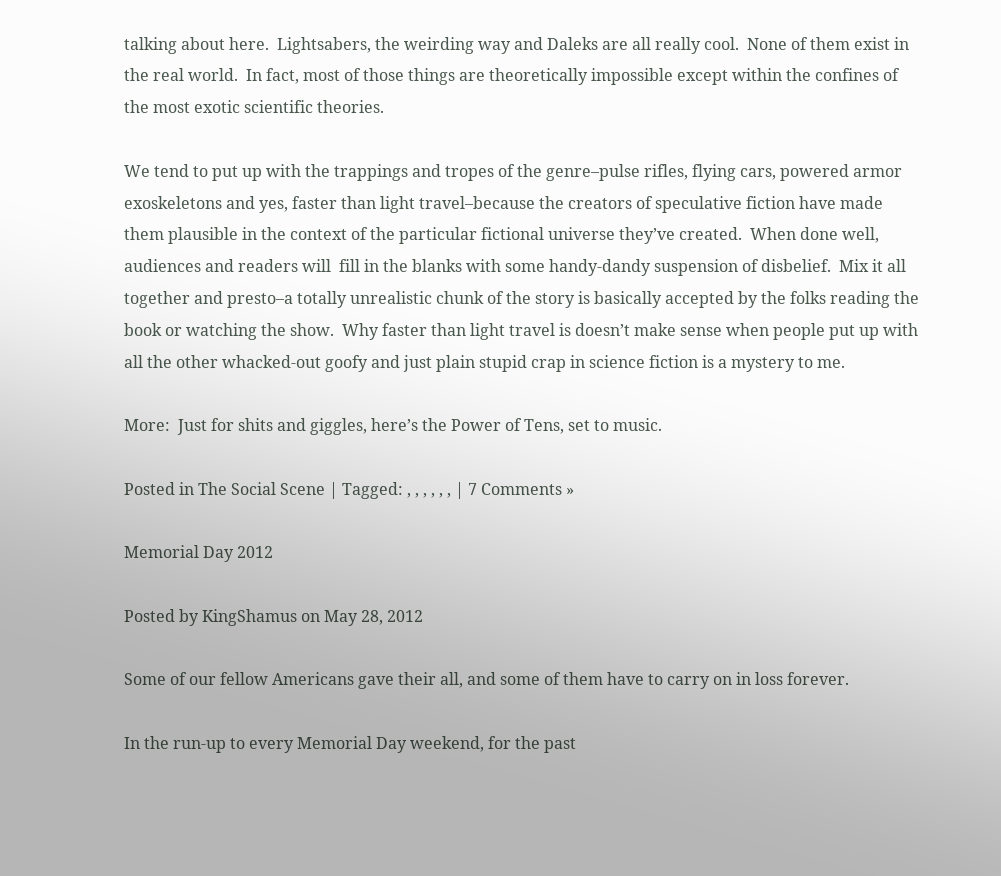talking about here.  Lightsabers, the weirding way and Daleks are all really cool.  None of them exist in the real world.  In fact, most of those things are theoretically impossible except within the confines of the most exotic scientific theories.

We tend to put up with the trappings and tropes of the genre–pulse rifles, flying cars, powered armor exoskeletons and yes, faster than light travel–because the creators of speculative fiction have made them plausible in the context of the particular fictional universe they’ve created.  When done well, audiences and readers will  fill in the blanks with some handy-dandy suspension of disbelief.  Mix it all together and presto–a totally unrealistic chunk of the story is basically accepted by the folks reading the book or watching the show.  Why faster than light travel is doesn’t make sense when people put up with all the other whacked-out goofy and just plain stupid crap in science fiction is a mystery to me.

More:  Just for shits and giggles, here’s the Power of Tens, set to music.

Posted in The Social Scene | Tagged: , , , , , , | 7 Comments »

Memorial Day 2012

Posted by KingShamus on May 28, 2012

Some of our fellow Americans gave their all, and some of them have to carry on in loss forever.

In the run-up to every Memorial Day weekend, for the past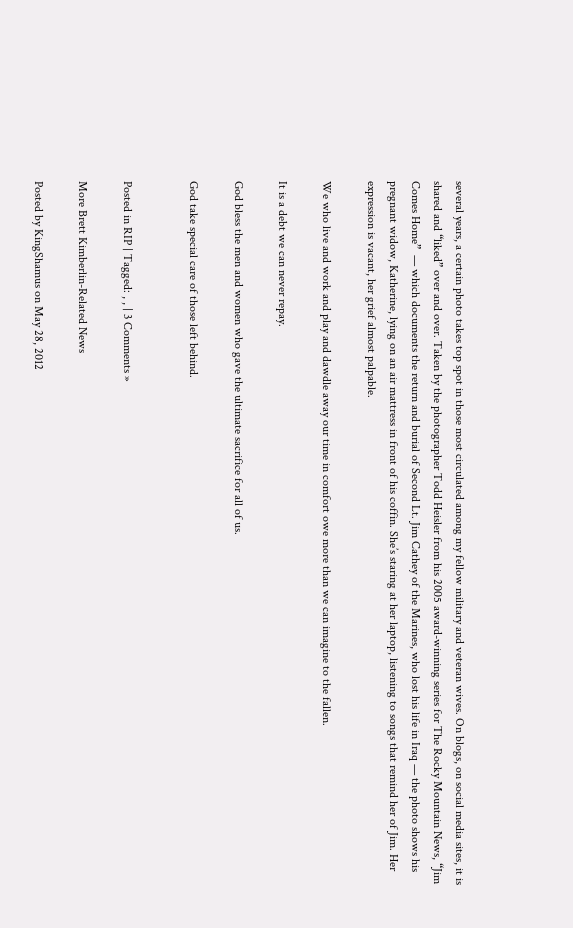several years, a certain photo takes top spot in those most circulated among my fellow military and veteran wives. On blogs, on social media sites, it is shared and “liked” over and over. Taken by the photographer Todd Heisler from his 2005 award-winning series for The Rocky Mountain News, “Jim Comes Home”  — which documents the return and burial of Second Lt. Jim Cathey of the Marines, who lost his life in Iraq — the photo shows his pregnant widow, Katherine, lying on an air mattress in front of his coffin. She’s staring at her laptop, listening to songs that remind her of Jim. Her expression is vacant, her grief almost palpable.

We who live and work and play and dawdle away our time in comfort owe more than we can imagine to the fallen.

It is a debt we can never repay.

God bless the men and women who gave the ultimate sacrifice for all of us.

God take special care of those left behind.


Posted in RIP | Tagged: , , | 3 Comments »

More Brett Kimberlin-Related News

Posted by KingShamus on May 28, 2012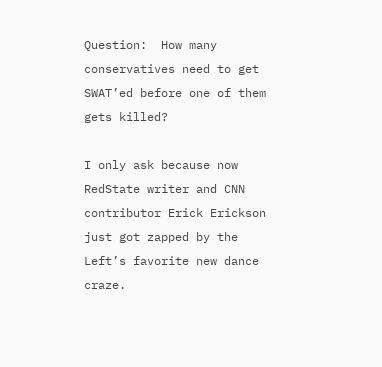Question:  How many conservatives need to get SWAT’ed before one of them gets killed?

I only ask because now RedState writer and CNN contributor Erick Erickson just got zapped by the Left’s favorite new dance craze.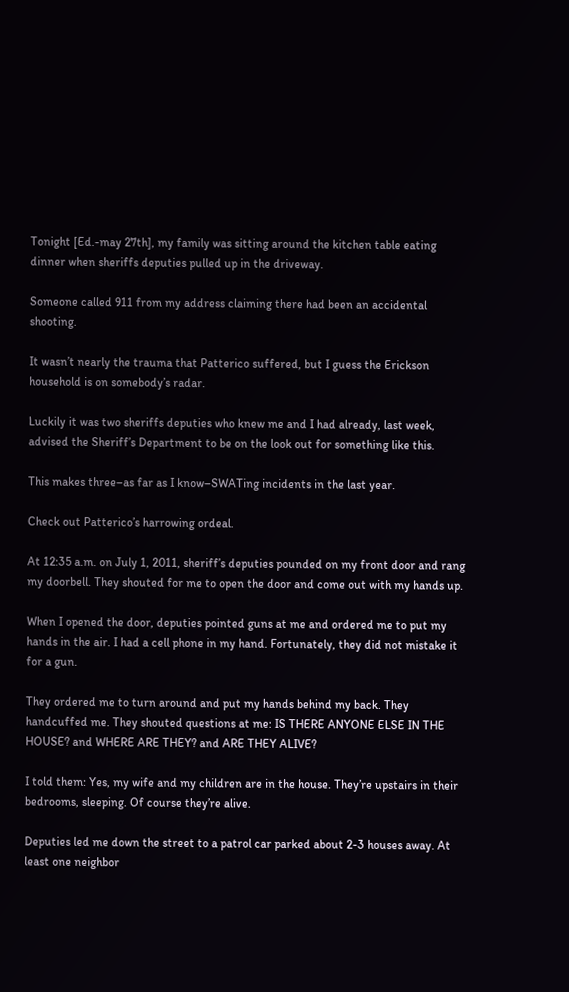Tonight [Ed.-may 27th], my family was sitting around the kitchen table eating dinner when sheriffs deputies pulled up in the driveway.

Someone called 911 from my address claiming there had been an accidental shooting.

It wasn’t nearly the trauma that Patterico suffered, but I guess the Erickson household is on somebody’s radar.

Luckily it was two sheriffs deputies who knew me and I had already, last week, advised the Sheriff’s Department to be on the look out for something like this.

This makes three–as far as I know–SWATing incidents in the last year.

Check out Patterico’s harrowing ordeal.

At 12:35 a.m. on July 1, 2011, sheriff’s deputies pounded on my front door and rang my doorbell. They shouted for me to open the door and come out with my hands up.

When I opened the door, deputies pointed guns at me and ordered me to put my hands in the air. I had a cell phone in my hand. Fortunately, they did not mistake it for a gun.

They ordered me to turn around and put my hands behind my back. They handcuffed me. They shouted questions at me: IS THERE ANYONE ELSE IN THE HOUSE? and WHERE ARE THEY? and ARE THEY ALIVE?

I told them: Yes, my wife and my children are in the house. They’re upstairs in their bedrooms, sleeping. Of course they’re alive.

Deputies led me down the street to a patrol car parked about 2-3 houses away. At least one neighbor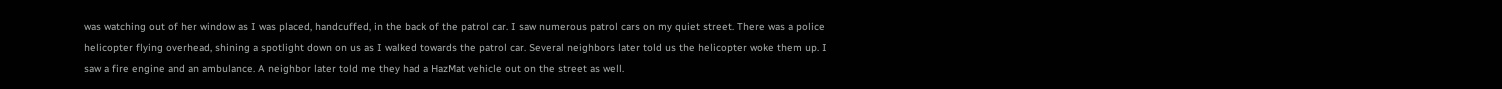was watching out of her window as I was placed, handcuffed, in the back of the patrol car. I saw numerous patrol cars on my quiet street. There was a police helicopter flying overhead, shining a spotlight down on us as I walked towards the patrol car. Several neighbors later told us the helicopter woke them up. I saw a fire engine and an ambulance. A neighbor later told me they had a HazMat vehicle out on the street as well.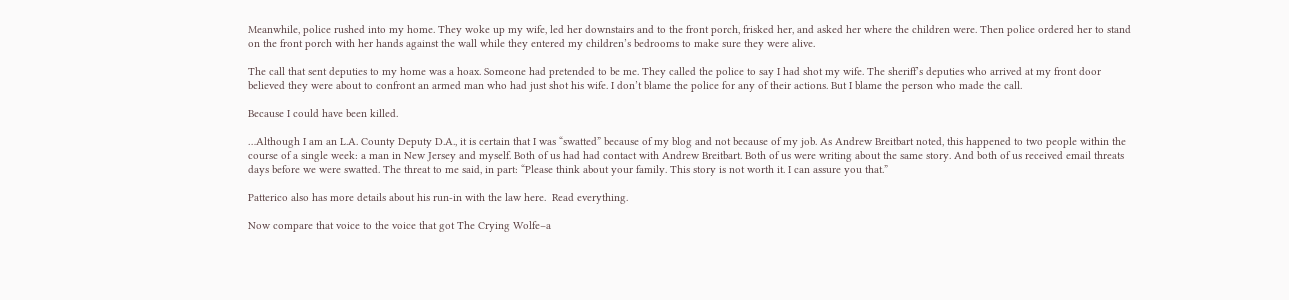Meanwhile, police rushed into my home. They woke up my wife, led her downstairs and to the front porch, frisked her, and asked her where the children were. Then police ordered her to stand on the front porch with her hands against the wall while they entered my children’s bedrooms to make sure they were alive.

The call that sent deputies to my home was a hoax. Someone had pretended to be me. They called the police to say I had shot my wife. The sheriff’s deputies who arrived at my front door believed they were about to confront an armed man who had just shot his wife. I don’t blame the police for any of their actions. But I blame the person who made the call.

Because I could have been killed.

…Although I am an L.A. County Deputy D.A., it is certain that I was “swatted” because of my blog and not because of my job. As Andrew Breitbart noted, this happened to two people within the course of a single week: a man in New Jersey and myself. Both of us had had contact with Andrew Breitbart. Both of us were writing about the same story. And both of us received email threats days before we were swatted. The threat to me said, in part: “Please think about your family. This story is not worth it. I can assure you that.”

Patterico also has more details about his run-in with the law here.  Read everything.

Now compare that voice to the voice that got The Crying Wolfe–a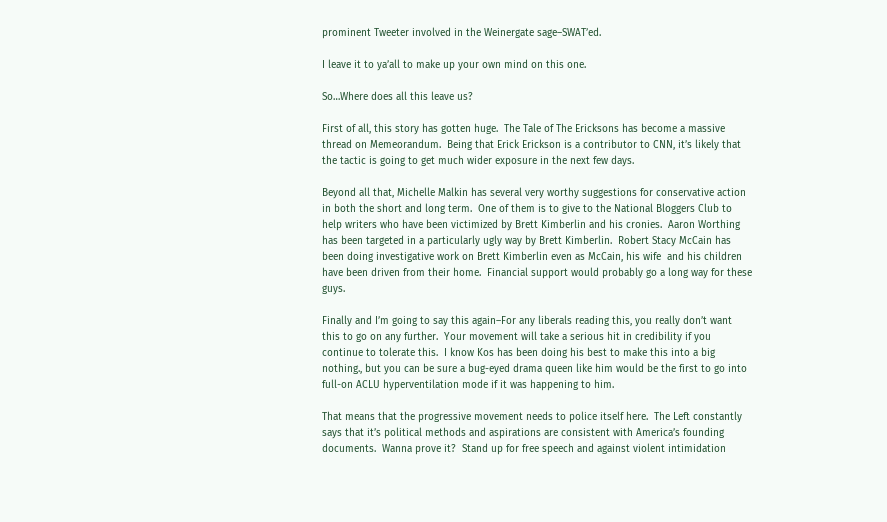prominent Tweeter involved in the Weinergate sage–SWAT’ed.

I leave it to ya’all to make up your own mind on this one.

So…Where does all this leave us?

First of all, this story has gotten huge.  The Tale of The Ericksons has become a massive thread on Memeorandum.  Being that Erick Erickson is a contributor to CNN, it’s likely that the tactic is going to get much wider exposure in the next few days.

Beyond all that, Michelle Malkin has several very worthy suggestions for conservative action in both the short and long term.  One of them is to give to the National Bloggers Club to help writers who have been victimized by Brett Kimberlin and his cronies.  Aaron Worthing has been targeted in a particularly ugly way by Brett Kimberlin.  Robert Stacy McCain has been doing investigative work on Brett Kimberlin even as McCain, his wife  and his children have been driven from their home.  Financial support would probably go a long way for these guys.

Finally and I’m going to say this again–For any liberals reading this, you really don’t want this to go on any further.  Your movement will take a serious hit in credibility if you continue to tolerate this.  I know Kos has been doing his best to make this into a big nothing., but you can be sure a bug-eyed drama queen like him would be the first to go into full-on ACLU hyperventilation mode if it was happening to him.

That means that the progressive movement needs to police itself here.  The Left constantly says that it’s political methods and aspirations are consistent with America’s founding documents.  Wanna prove it?  Stand up for free speech and against violent intimidation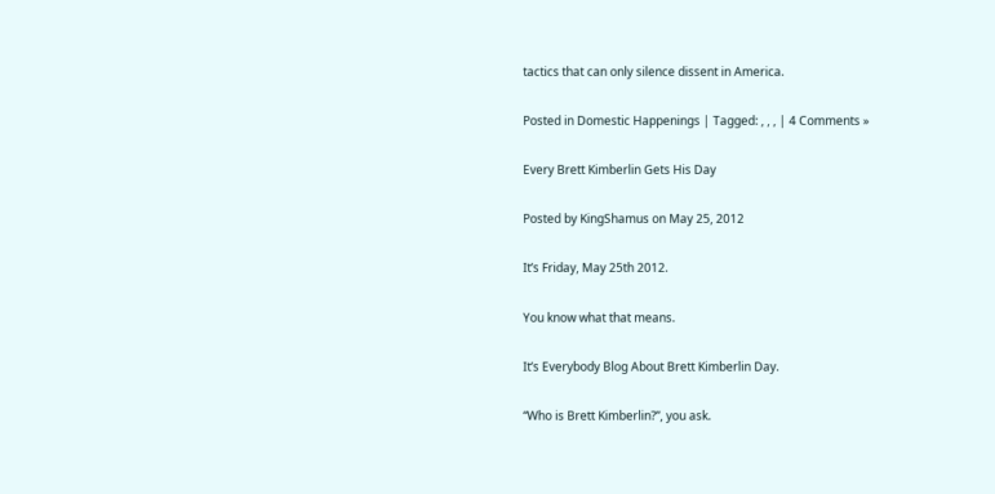tactics that can only silence dissent in America.

Posted in Domestic Happenings | Tagged: , , , | 4 Comments »

Every Brett Kimberlin Gets His Day

Posted by KingShamus on May 25, 2012

It’s Friday, May 25th 2012.

You know what that means.

It’s Everybody Blog About Brett Kimberlin Day.

“Who is Brett Kimberlin?”, you ask.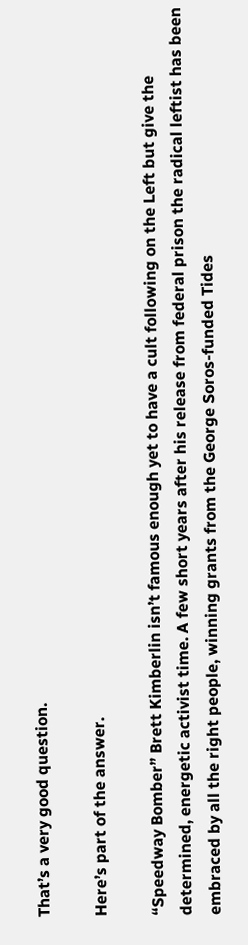That’s a very good question.

Here’s part of the answer.

“Speedway Bomber” Brett Kimberlin isn’t famous enough yet to have a cult following on the Left but give the determined, energetic activist time. A few short years after his release from federal prison the radical leftist has been embraced by all the right people, winning grants from the George Soros-funded Tides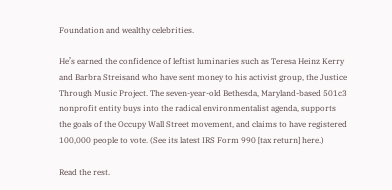Foundation and wealthy celebrities.

He’s earned the confidence of leftist luminaries such as Teresa Heinz Kerry and Barbra Streisand who have sent money to his activist group, the Justice Through Music Project. The seven-year-old Bethesda, Maryland-based 501c3 nonprofit entity buys into the radical environmentalist agenda, supports the goals of the Occupy Wall Street movement, and claims to have registered 100,000 people to vote. (See its latest IRS Form 990 [tax return] here.)

Read the rest.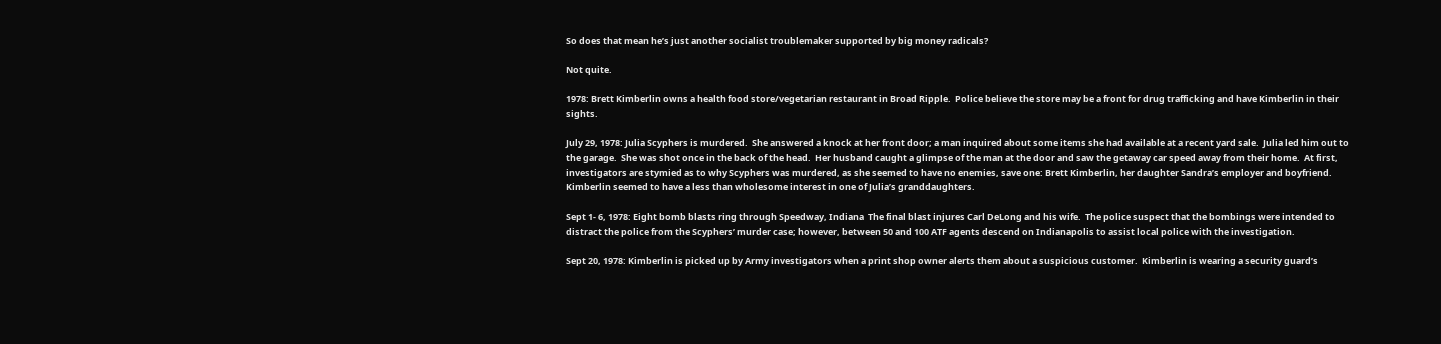So does that mean he’s just another socialist troublemaker supported by big money radicals?

Not quite.

1978: Brett Kimberlin owns a health food store/vegetarian restaurant in Broad Ripple.  Police believe the store may be a front for drug trafficking and have Kimberlin in their sights.

July 29, 1978: Julia Scyphers is murdered.  She answered a knock at her front door; a man inquired about some items she had available at a recent yard sale.  Julia led him out to the garage.  She was shot once in the back of the head.  Her husband caught a glimpse of the man at the door and saw the getaway car speed away from their home.  At first, investigators are stymied as to why Scyphers was murdered, as she seemed to have no enemies, save one: Brett Kimberlin, her daughter Sandra’s employer and boyfriend.  Kimberlin seemed to have a less than wholesome interest in one of Julia’s granddaughters.

Sept 1- 6, 1978: Eight bomb blasts ring through Speedway, Indiana  The final blast injures Carl DeLong and his wife.  The police suspect that the bombings were intended to distract the police from the Scyphers’ murder case; however, between 50 and 100 ATF agents descend on Indianapolis to assist local police with the investigation.

Sept 20, 1978: Kimberlin is picked up by Army investigators when a print shop owner alerts them about a suspicious customer.  Kimberlin is wearing a security guard’s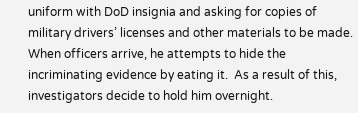uniform with DoD insignia and asking for copies of military drivers’ licenses and other materials to be made.  When officers arrive, he attempts to hide the incriminating evidence by eating it.  As a result of this, investigators decide to hold him overnight.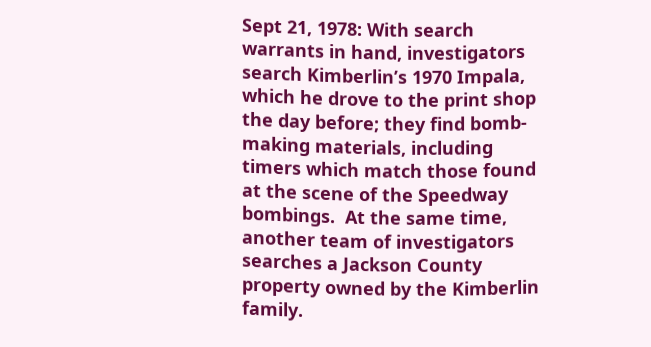Sept 21, 1978: With search warrants in hand, investigators search Kimberlin’s 1970 Impala, which he drove to the print shop the day before; they find bomb-making materials, including timers which match those found at the scene of the Speedway bombings.  At the same time, another team of investigators searches a Jackson County property owned by the Kimberlin family.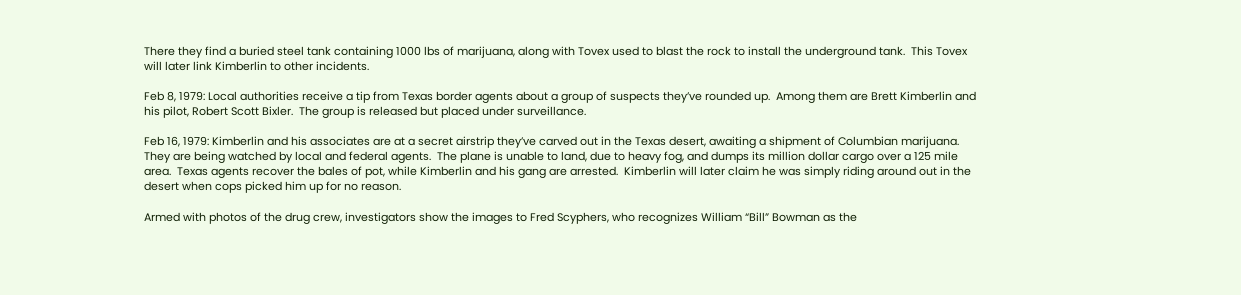There they find a buried steel tank containing 1000 lbs of marijuana, along with Tovex used to blast the rock to install the underground tank.  This Tovex will later link Kimberlin to other incidents.

Feb 8, 1979: Local authorities receive a tip from Texas border agents about a group of suspects they’ve rounded up.  Among them are Brett Kimberlin and his pilot, Robert Scott Bixler.  The group is released but placed under surveillance.

Feb 16, 1979: Kimberlin and his associates are at a secret airstrip they’ve carved out in the Texas desert, awaiting a shipment of Columbian marijuana.  They are being watched by local and federal agents.  The plane is unable to land, due to heavy fog, and dumps its million dollar cargo over a 125 mile area.  Texas agents recover the bales of pot, while Kimberlin and his gang are arrested.  Kimberlin will later claim he was simply riding around out in the desert when cops picked him up for no reason.

Armed with photos of the drug crew, investigators show the images to Fred Scyphers, who recognizes William “Bill” Bowman as the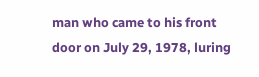man who came to his front door on July 29, 1978, luring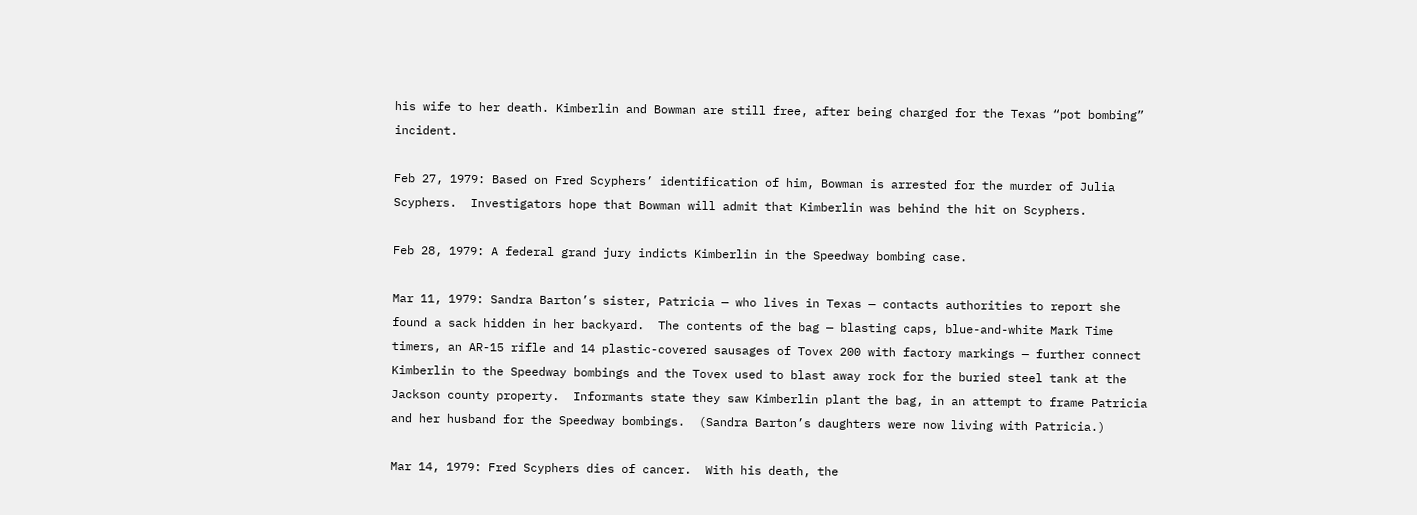his wife to her death. Kimberlin and Bowman are still free, after being charged for the Texas “pot bombing” incident.

Feb 27, 1979: Based on Fred Scyphers’ identification of him, Bowman is arrested for the murder of Julia Scyphers.  Investigators hope that Bowman will admit that Kimberlin was behind the hit on Scyphers.

Feb 28, 1979: A federal grand jury indicts Kimberlin in the Speedway bombing case.

Mar 11, 1979: Sandra Barton’s sister, Patricia — who lives in Texas — contacts authorities to report she found a sack hidden in her backyard.  The contents of the bag — blasting caps, blue-and-white Mark Time timers, an AR-15 rifle and 14 plastic-covered sausages of Tovex 200 with factory markings — further connect Kimberlin to the Speedway bombings and the Tovex used to blast away rock for the buried steel tank at the Jackson county property.  Informants state they saw Kimberlin plant the bag, in an attempt to frame Patricia and her husband for the Speedway bombings.  (Sandra Barton’s daughters were now living with Patricia.)

Mar 14, 1979: Fred Scyphers dies of cancer.  With his death, the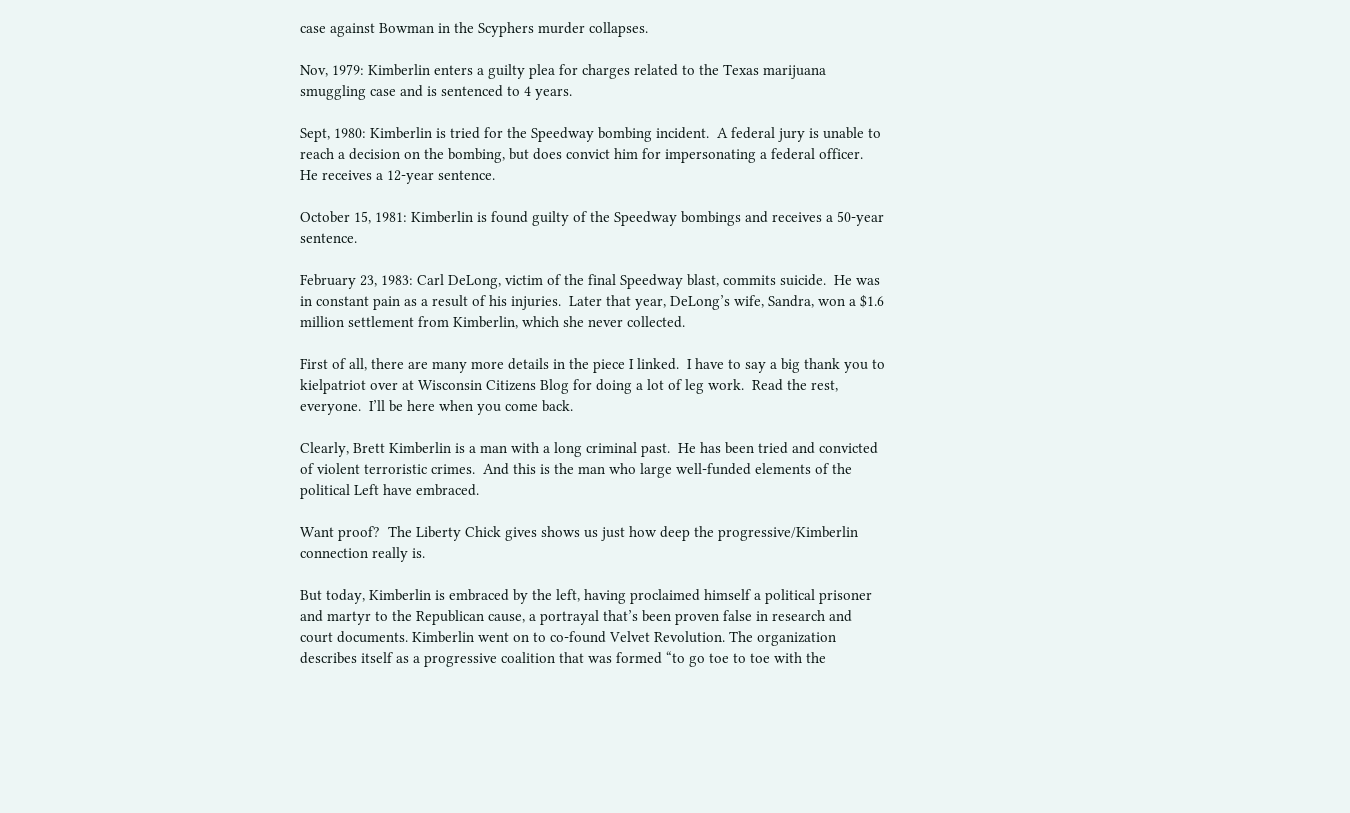case against Bowman in the Scyphers murder collapses.

Nov, 1979: Kimberlin enters a guilty plea for charges related to the Texas marijuana smuggling case and is sentenced to 4 years.

Sept, 1980: Kimberlin is tried for the Speedway bombing incident.  A federal jury is unable to reach a decision on the bombing, but does convict him for impersonating a federal officer.  He receives a 12-year sentence.

October 15, 1981: Kimberlin is found guilty of the Speedway bombings and receives a 50-year sentence.

February 23, 1983: Carl DeLong, victim of the final Speedway blast, commits suicide.  He was in constant pain as a result of his injuries.  Later that year, DeLong’s wife, Sandra, won a $1.6 million settlement from Kimberlin, which she never collected.

First of all, there are many more details in the piece I linked.  I have to say a big thank you to kielpatriot over at Wisconsin Citizens Blog for doing a lot of leg work.  Read the rest, everyone.  I’ll be here when you come back.

Clearly, Brett Kimberlin is a man with a long criminal past.  He has been tried and convicted of violent terroristic crimes.  And this is the man who large well-funded elements of the political Left have embraced.

Want proof?  The Liberty Chick gives shows us just how deep the progressive/Kimberlin connection really is.

But today, Kimberlin is embraced by the left, having proclaimed himself a political prisoner and martyr to the Republican cause, a portrayal that’s been proven false in research and court documents. Kimberlin went on to co-found Velvet Revolution. The organization describes itself as a progressive coalition that was formed “to go toe to toe with the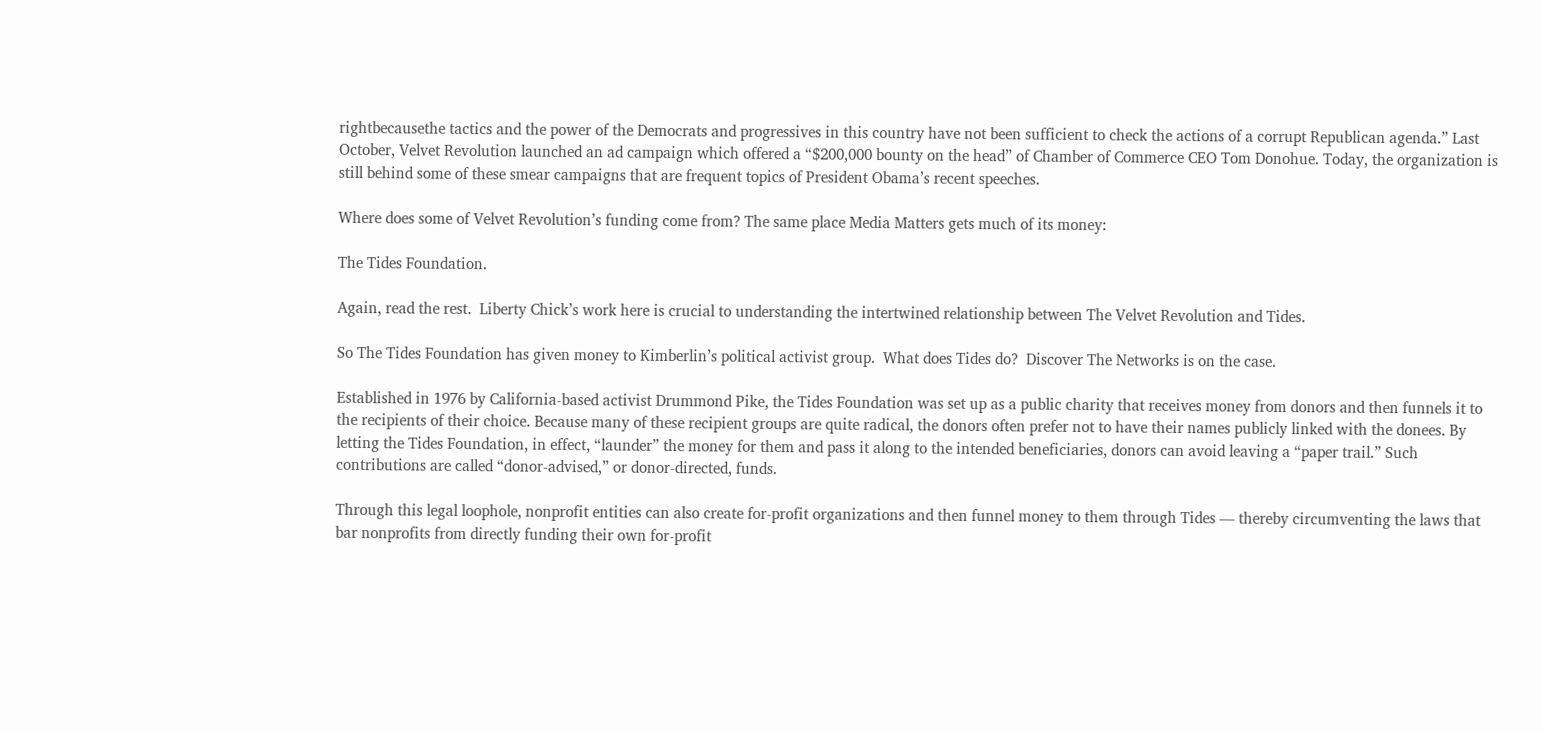rightbecausethe tactics and the power of the Democrats and progressives in this country have not been sufficient to check the actions of a corrupt Republican agenda.” Last October, Velvet Revolution launched an ad campaign which offered a “$200,000 bounty on the head” of Chamber of Commerce CEO Tom Donohue. Today, the organization is still behind some of these smear campaigns that are frequent topics of President Obama’s recent speeches.

Where does some of Velvet Revolution’s funding come from? The same place Media Matters gets much of its money:

The Tides Foundation.

Again, read the rest.  Liberty Chick’s work here is crucial to understanding the intertwined relationship between The Velvet Revolution and Tides.

So The Tides Foundation has given money to Kimberlin’s political activist group.  What does Tides do?  Discover The Networks is on the case.

Established in 1976 by California-based activist Drummond Pike, the Tides Foundation was set up as a public charity that receives money from donors and then funnels it to the recipients of their choice. Because many of these recipient groups are quite radical, the donors often prefer not to have their names publicly linked with the donees. By letting the Tides Foundation, in effect, “launder” the money for them and pass it along to the intended beneficiaries, donors can avoid leaving a “paper trail.” Such contributions are called “donor-advised,” or donor-directed, funds.

Through this legal loophole, nonprofit entities can also create for-profit organizations and then funnel money to them through Tides — thereby circumventing the laws that bar nonprofits from directly funding their own for-profit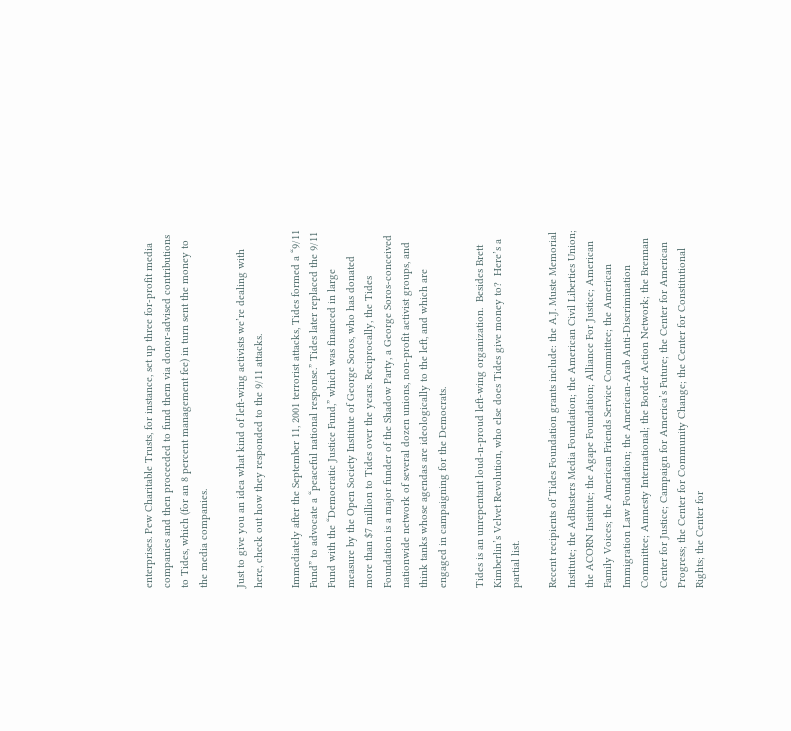enterprises. Pew Charitable Trusts, for instance, set up three for-profit media companies and then proceeded to fund them via donor-advised contributions to Tides, which (for an 8 percent management fee) in turn sent the money to the media companies.

Just to give you an idea what kind of left-wing activists we’re dealing with here, check out how they responded to the 9/11 attacks.

Immediately after the September 11, 2001 terrorist attacks, Tides formed a “9/11 Fund” to advocate a “peaceful national response.” Tides later replaced the 9/11 Fund with the “Democratic Justice Fund,” which was financed in large measure by the Open Society Institute of George Soros, who has donated more than $7 million to Tides over the years. Reciprocally, the Tides Foundation is a major funder of the Shadow Party, a George Soros-conceived nationwide network of several dozen unions, non-profit activist groups, and think tanks whose agendas are ideologically to the left, and which are engaged in campaigning for the Democrats.

Tides is an unrepentant loud-n-proud left-wing organization.  Besides Brett Kimberlin’s Velvet Revolution, who else does Tides give money to?  Here’s a partial list.

Recent recipients of Tides Foundation grants include: the A.J. Muste Memorial Institute; the AdBusters Media Foundation; the American Civil Liberties Union; the ACORN Institute; the Agape Foundation; Alliance For Justice; American Family Voices; the American Friends Service Committee; the American Immigration Law Foundation; the American-Arab Anti-Discrimination Committee; Amnesty International; the Border Action Network; the Brennan Center for Justice; Campaign for America’s Future; the Center for American Progress; the Center for Community Change; the Center for Constitutional Rights; the Center for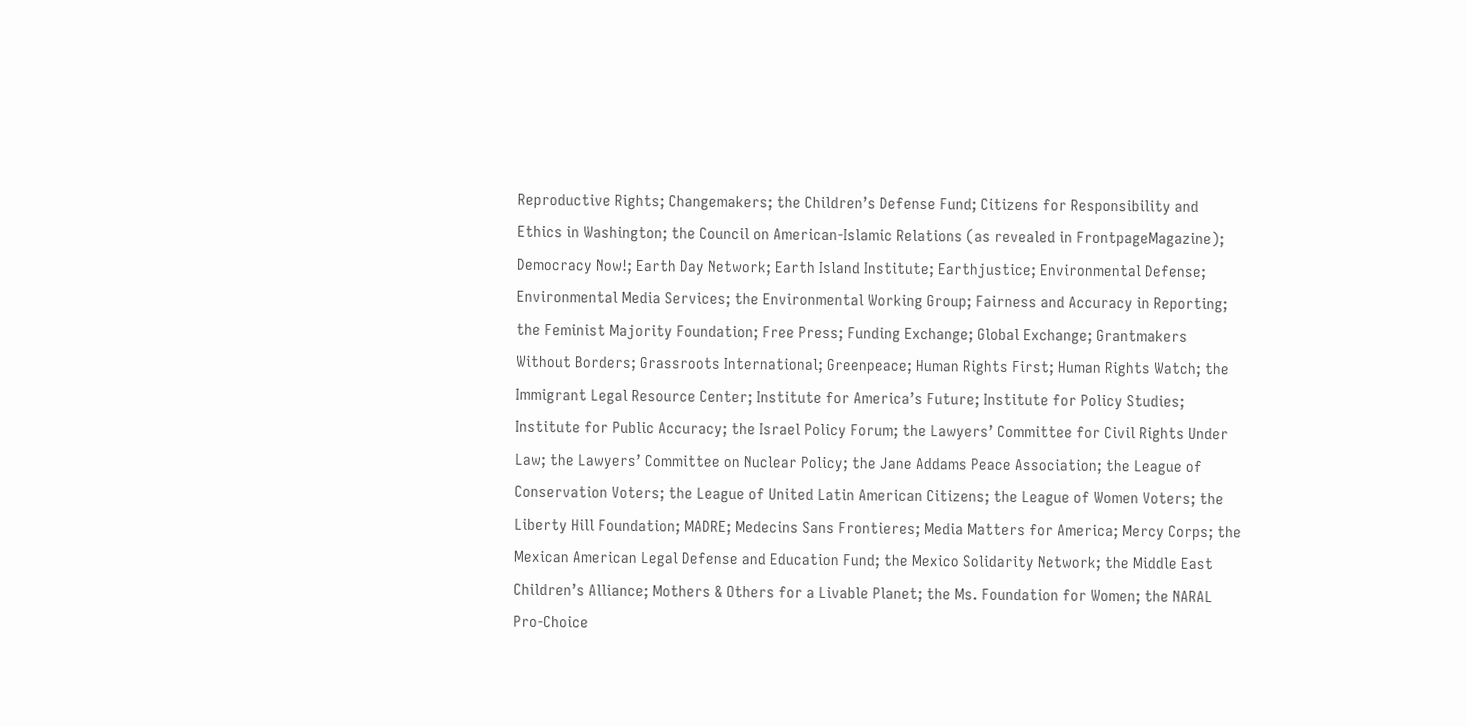Reproductive Rights; Changemakers; the Children’s Defense Fund; Citizens for Responsibility and Ethics in Washington; the Council on American-Islamic Relations (as revealed in FrontpageMagazine); Democracy Now!; Earth Day Network; Earth Island Institute; Earthjustice; Environmental Defense; Environmental Media Services; the Environmental Working Group; Fairness and Accuracy in Reporting; the Feminist Majority Foundation; Free Press; Funding Exchange; Global Exchange; Grantmakers Without Borders; Grassroots International; Greenpeace; Human Rights First; Human Rights Watch; the Immigrant Legal Resource Center; Institute for America’s Future; Institute for Policy Studies; Institute for Public Accuracy; the Israel Policy Forum; the Lawyers’ Committee for Civil Rights Under Law; the Lawyers’ Committee on Nuclear Policy; the Jane Addams Peace Association; the League of Conservation Voters; the League of United Latin American Citizens; the League of Women Voters; the Liberty Hill Foundation; MADRE; Medecins Sans Frontieres; Media Matters for America; Mercy Corps; the Mexican American Legal Defense and Education Fund; the Mexico Solidarity Network; the Middle East Children’s Alliance; Mothers & Others for a Livable Planet; the Ms. Foundation for Women; the NARAL Pro-Choice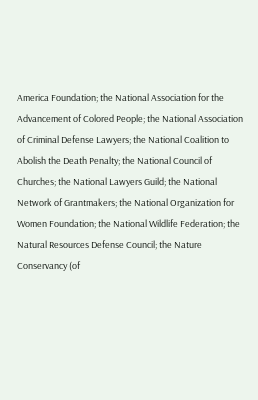America Foundation; the National Association for the Advancement of Colored People; the National Association of Criminal Defense Lawyers; the National Coalition to Abolish the Death Penalty; the National Council of Churches; the National Lawyers Guild; the National Network of Grantmakers; the National Organization for Women Foundation; the National Wildlife Federation; the Natural Resources Defense Council; the Nature Conservancy (of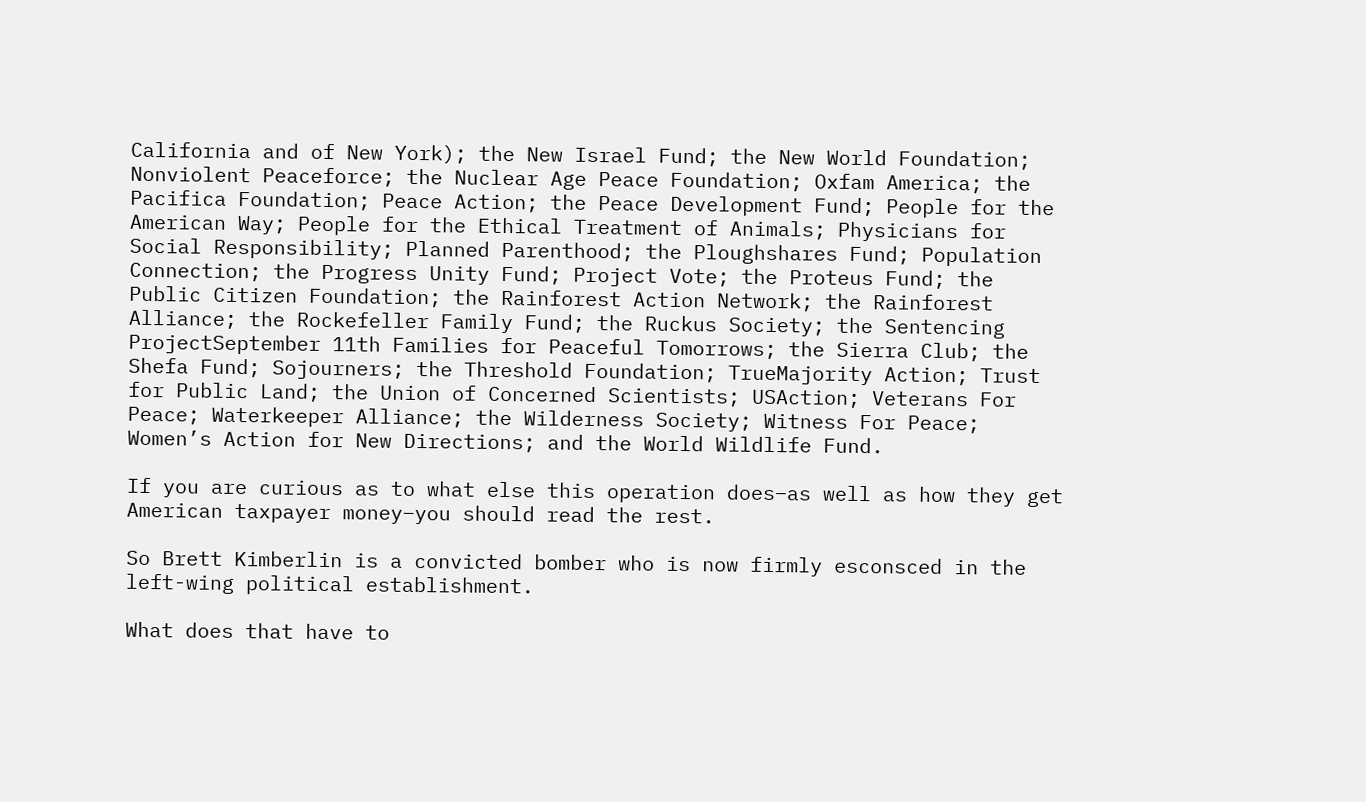California and of New York); the New Israel Fund; the New World Foundation; Nonviolent Peaceforce; the Nuclear Age Peace Foundation; Oxfam America; the Pacifica Foundation; Peace Action; the Peace Development Fund; People for the American Way; People for the Ethical Treatment of Animals; Physicians for Social Responsibility; Planned Parenthood; the Ploughshares Fund; Population Connection; the Progress Unity Fund; Project Vote; the Proteus Fund; the Public Citizen Foundation; the Rainforest Action Network; the Rainforest Alliance; the Rockefeller Family Fund; the Ruckus Society; the Sentencing ProjectSeptember 11th Families for Peaceful Tomorrows; the Sierra Club; the Shefa Fund; Sojourners; the Threshold Foundation; TrueMajority Action; Trust for Public Land; the Union of Concerned Scientists; USAction; Veterans For Peace; Waterkeeper Alliance; the Wilderness Society; Witness For Peace; Women’s Action for New Directions; and the World Wildlife Fund.

If you are curious as to what else this operation does–as well as how they get American taxpayer money–you should read the rest.

So Brett Kimberlin is a convicted bomber who is now firmly esconsced in the left-wing political establishment.

What does that have to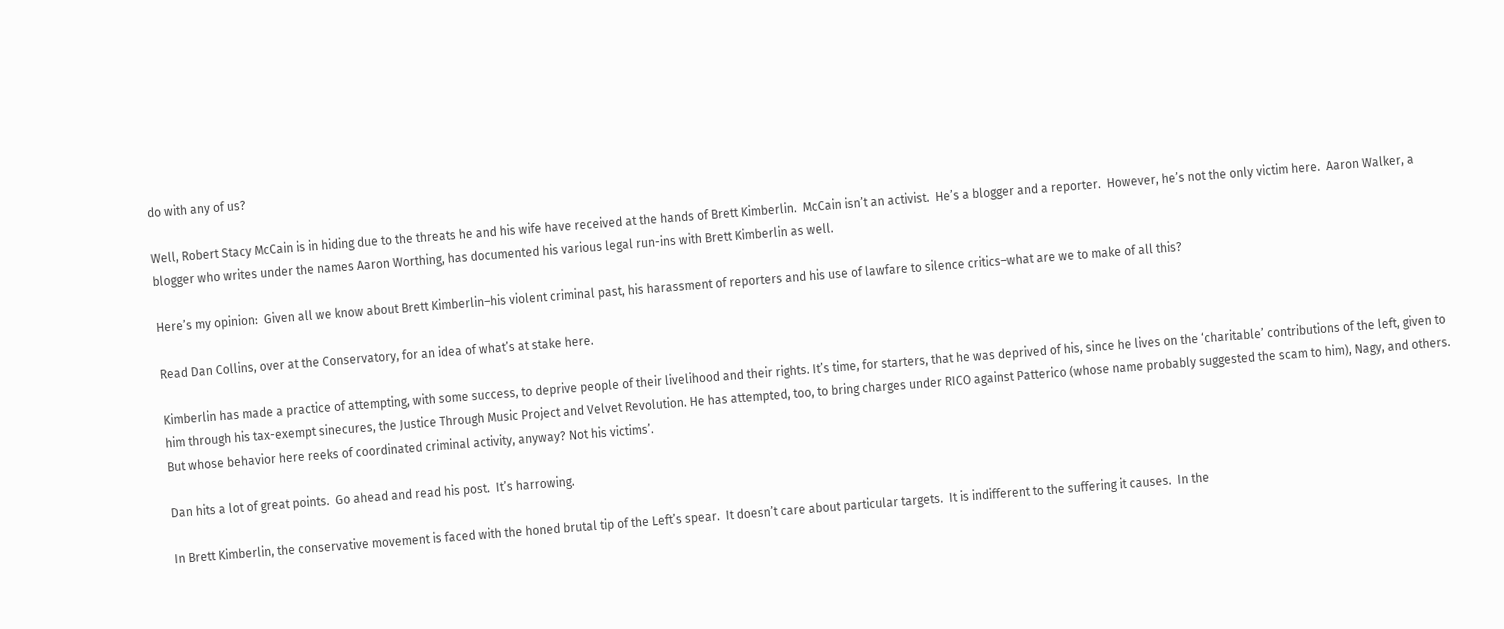do with any of us?

Well, Robert Stacy McCain is in hiding due to the threats he and his wife have received at the hands of Brett Kimberlin.  McCain isn’t an activist.  He’s a blogger and a reporter.  However, he’s not the only victim here.  Aaron Walker, a blogger who writes under the names Aaron Worthing, has documented his various legal run-ins with Brett Kimberlin as well.

Here’s my opinion:  Given all we know about Brett Kimberlin–his violent criminal past, his harassment of reporters and his use of lawfare to silence critics–what are we to make of all this?

Read Dan Collins, over at the Conservatory, for an idea of what’s at stake here.

Kimberlin has made a practice of attempting, with some success, to deprive people of their livelihood and their rights. It’s time, for starters, that he was deprived of his, since he lives on the ‘charitable’ contributions of the left, given to him through his tax-exempt sinecures, the Justice Through Music Project and Velvet Revolution. He has attempted, too, to bring charges under RICO against Patterico (whose name probably suggested the scam to him), Nagy, and others. But whose behavior here reeks of coordinated criminal activity, anyway? Not his victims’.

Dan hits a lot of great points.  Go ahead and read his post.  It’s harrowing.

In Brett Kimberlin, the conservative movement is faced with the honed brutal tip of the Left’s spear.  It doesn’t care about particular targets.  It is indifferent to the suffering it causes.  In the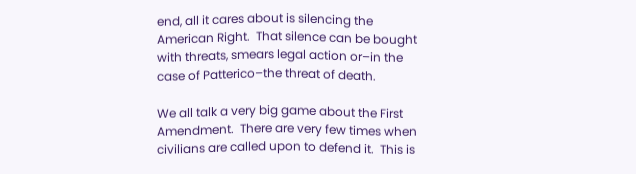end, all it cares about is silencing the American Right.  That silence can be bought with threats, smears legal action or–in the case of Patterico–the threat of death.

We all talk a very big game about the First Amendment.  There are very few times when civilians are called upon to defend it.  This is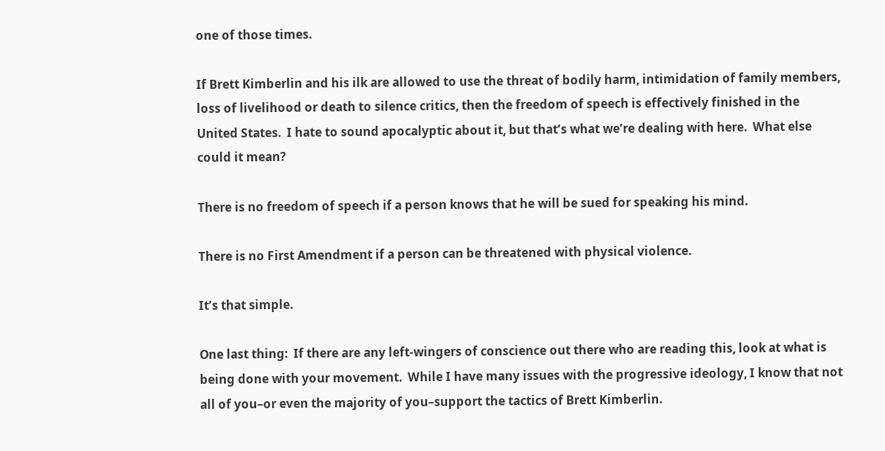one of those times.

If Brett Kimberlin and his ilk are allowed to use the threat of bodily harm, intimidation of family members, loss of livelihood or death to silence critics, then the freedom of speech is effectively finished in the United States.  I hate to sound apocalyptic about it, but that’s what we’re dealing with here.  What else could it mean?

There is no freedom of speech if a person knows that he will be sued for speaking his mind.

There is no First Amendment if a person can be threatened with physical violence.

It’s that simple.

One last thing:  If there are any left-wingers of conscience out there who are reading this, look at what is being done with your movement.  While I have many issues with the progressive ideology, I know that not all of you–or even the majority of you–support the tactics of Brett Kimberlin.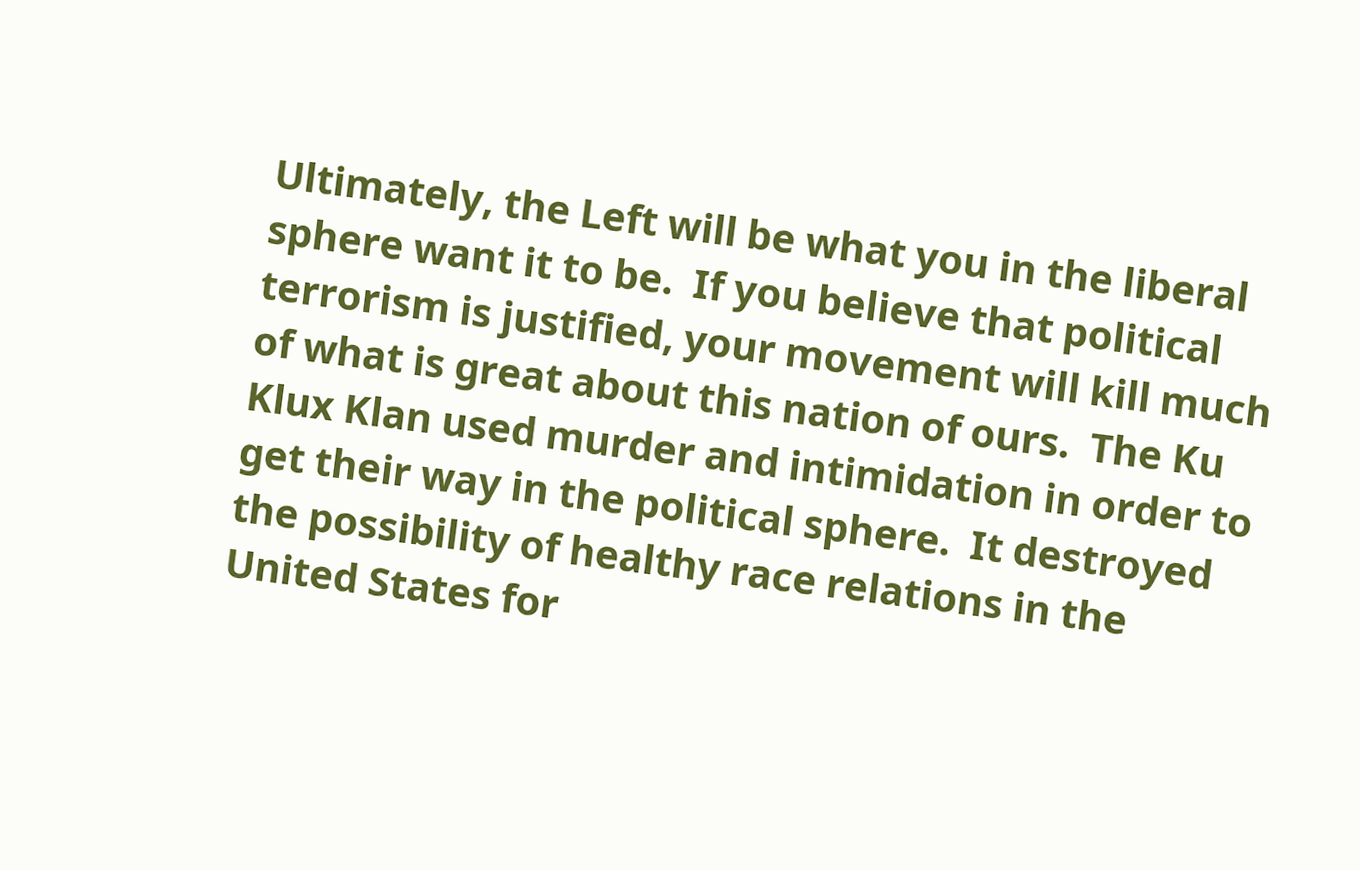Ultimately, the Left will be what you in the liberal sphere want it to be.  If you believe that political terrorism is justified, your movement will kill much of what is great about this nation of ours.  The Ku Klux Klan used murder and intimidation in order to get their way in the political sphere.  It destroyed the possibility of healthy race relations in the United States for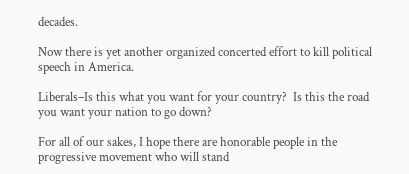decades.

Now there is yet another organized concerted effort to kill political speech in America.

Liberals–Is this what you want for your country?  Is this the road you want your nation to go down?

For all of our sakes, I hope there are honorable people in the progressive movement who will stand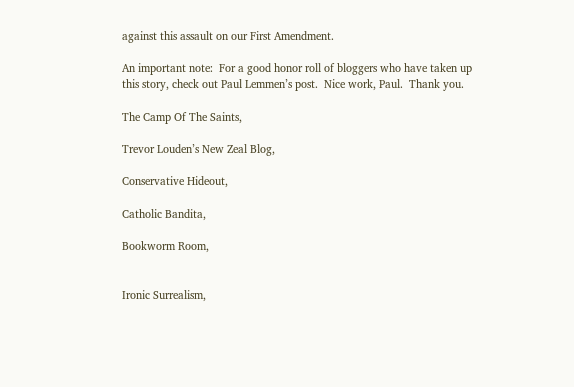against this assault on our First Amendment.

An important note:  For a good honor roll of bloggers who have taken up this story, check out Paul Lemmen’s post.  Nice work, Paul.  Thank you.

The Camp Of The Saints,

Trevor Louden’s New Zeal Blog,

Conservative Hideout,

Catholic Bandita,

Bookworm Room,


Ironic Surrealism,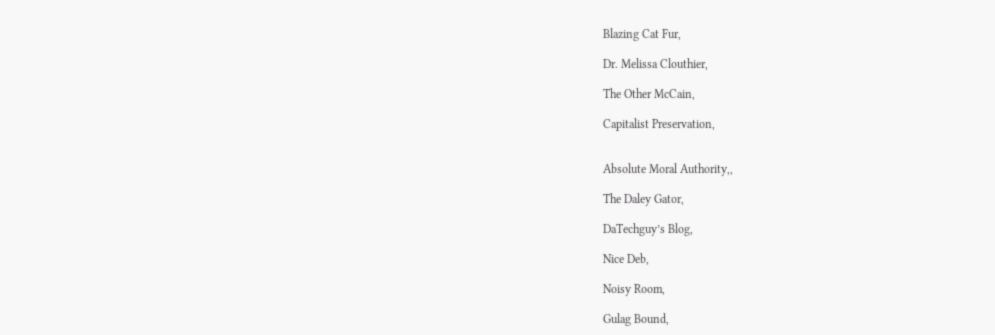Blazing Cat Fur,

Dr. Melissa Clouthier,

The Other McCain,

Capitalist Preservation,


Absolute Moral Authority,,

The Daley Gator,

DaTechguy’s Blog,

Nice Deb,

Noisy Room,

Gulag Bound,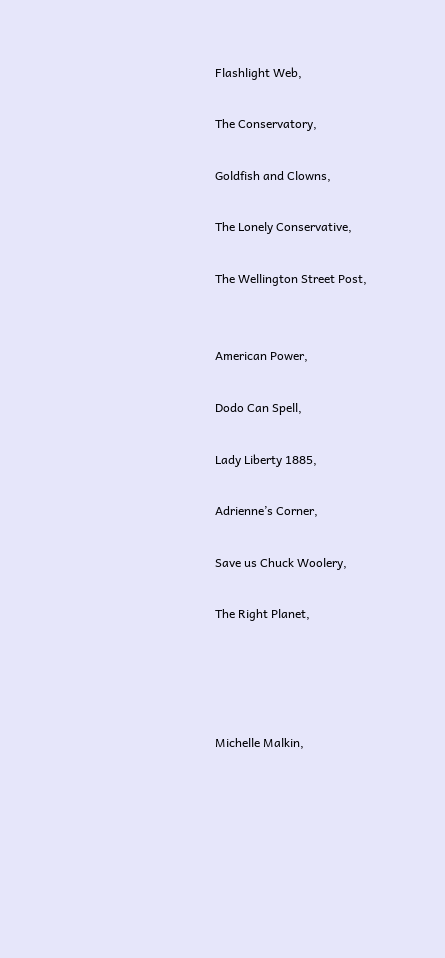Flashlight Web,

The Conservatory,

Goldfish and Clowns,

The Lonely Conservative,

The Wellington Street Post,


American Power,

Dodo Can Spell,

Lady Liberty 1885,

Adrienne’s Corner,

Save us Chuck Woolery,

The Right Planet,




Michelle Malkin,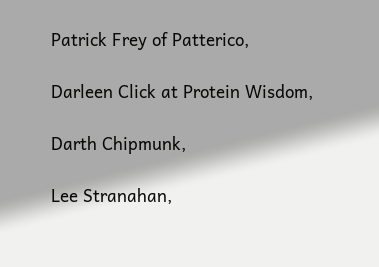Patrick Frey of Patterico,

Darleen Click at Protein Wisdom,

Darth Chipmunk,

Lee Stranahan,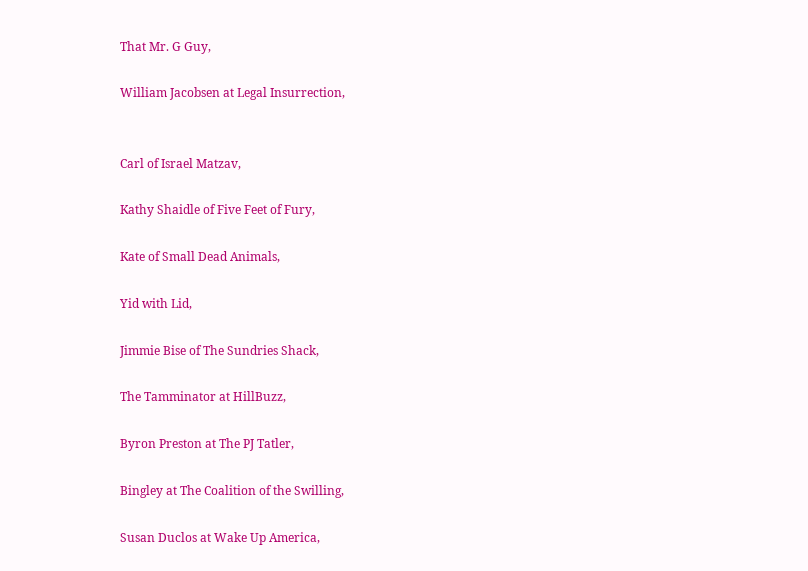That Mr. G Guy,

William Jacobsen at Legal Insurrection,


Carl of Israel Matzav,

Kathy Shaidle of Five Feet of Fury,

Kate of Small Dead Animals,

Yid with Lid,

Jimmie Bise of The Sundries Shack,

The Tamminator at HillBuzz,

Byron Preston at The PJ Tatler,

Bingley at The Coalition of the Swilling,

Susan Duclos at Wake Up America,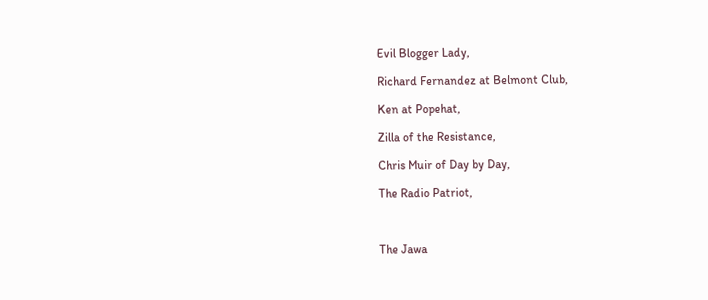Evil Blogger Lady,

Richard Fernandez at Belmont Club,

Ken at Popehat,

Zilla of the Resistance,

Chris Muir of Day by Day,

The Radio Patriot,



The Jawa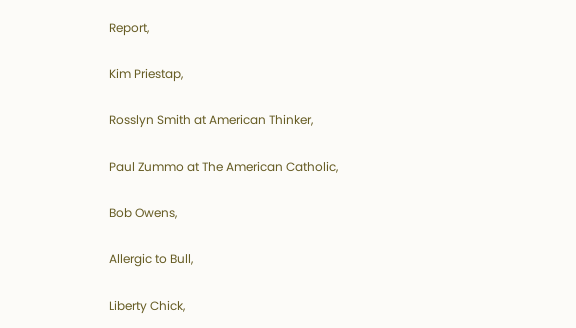Report,

Kim Priestap,

Rosslyn Smith at American Thinker,

Paul Zummo at The American Catholic,

Bob Owens,

Allergic to Bull,

Liberty Chick,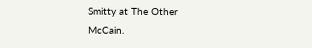Smitty at The Other McCain.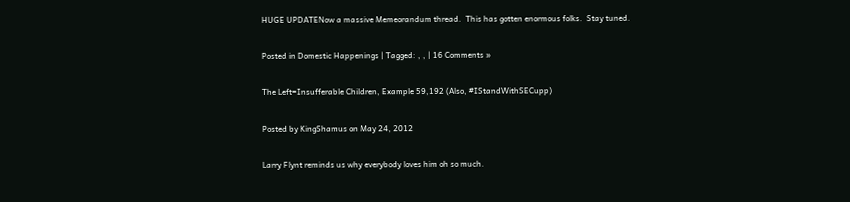HUGE UPDATENow a massive Memeorandum thread.  This has gotten enormous folks.  Stay tuned.

Posted in Domestic Happenings | Tagged: , , | 16 Comments »

The Left=Insufferable Children, Example 59,192 (Also, #IStandWithSECupp)

Posted by KingShamus on May 24, 2012

Larry Flynt reminds us why everybody loves him oh so much.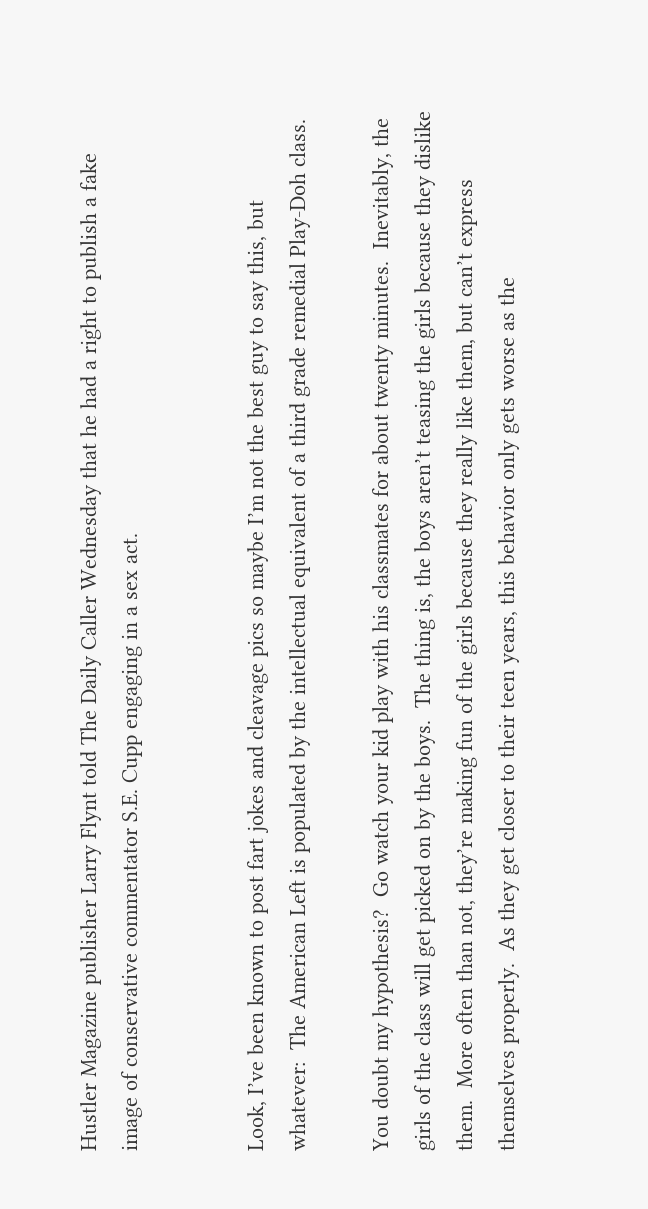Hustler Magazine publisher Larry Flynt told The Daily Caller Wednesday that he had a right to publish a fake image of conservative commentator S.E. Cupp engaging in a sex act.


Look, I’ve been known to post fart jokes and cleavage pics so maybe I’m not the best guy to say this, but whatever:  The American Left is populated by the intellectual equivalent of a third grade remedial Play-Doh class.

You doubt my hypothesis?  Go watch your kid play with his classmates for about twenty minutes.  Inevitably, the girls of the class will get picked on by the boys.  The thing is, the boys aren’t teasing the girls because they dislike them.  More often than not, they’re making fun of the girls because they really like them, but can’t express themselves properly.  As they get closer to their teen years, this behavior only gets worse as the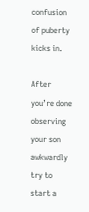confusion of puberty kicks in.

After you’re done observing your son awkwardly try to start a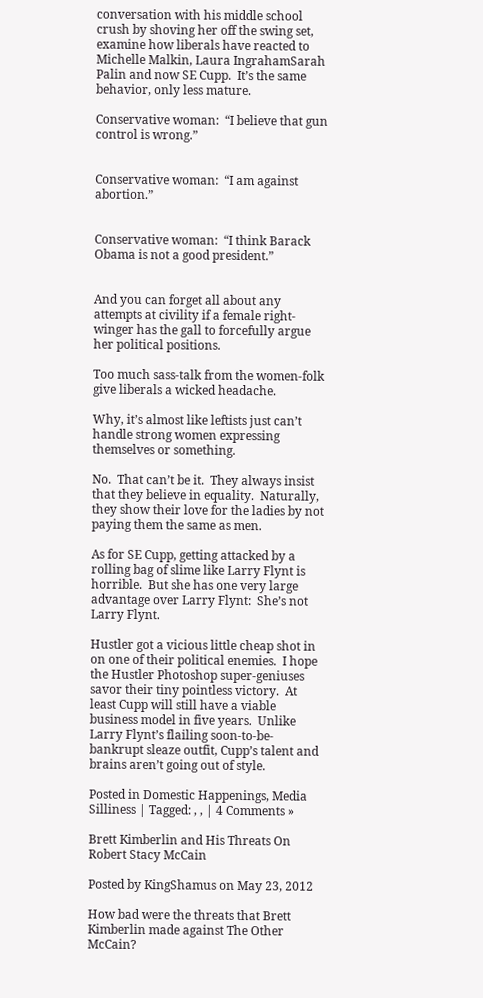conversation with his middle school crush by shoving her off the swing set, examine how liberals have reacted to Michelle Malkin, Laura IngrahamSarah Palin and now SE Cupp.  It’s the same behavior, only less mature.

Conservative woman:  “I believe that gun control is wrong.”


Conservative woman:  “I am against abortion.”


Conservative woman:  “I think Barack Obama is not a good president.”


And you can forget all about any attempts at civility if a female right-winger has the gall to forcefully argue her political positions.

Too much sass-talk from the women-folk give liberals a wicked headache.

Why, it’s almost like leftists just can’t handle strong women expressing themselves or something.

No.  That can’t be it.  They always insist that they believe in equality.  Naturally, they show their love for the ladies by not paying them the same as men.

As for SE Cupp, getting attacked by a rolling bag of slime like Larry Flynt is horrible.  But she has one very large advantage over Larry Flynt:  She’s not Larry Flynt.

Hustler got a vicious little cheap shot in on one of their political enemies.  I hope the Hustler Photoshop super-geniuses savor their tiny pointless victory.  At least Cupp will still have a viable business model in five years.  Unlike Larry Flynt’s flailing soon-to-be-bankrupt sleaze outfit, Cupp’s talent and brains aren’t going out of style.

Posted in Domestic Happenings, Media Silliness | Tagged: , , | 4 Comments »

Brett Kimberlin and His Threats On Robert Stacy McCain

Posted by KingShamus on May 23, 2012

How bad were the threats that Brett Kimberlin made against The Other McCain?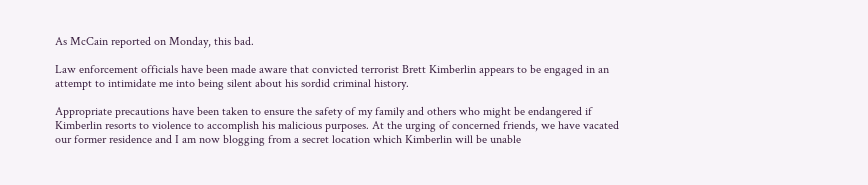As McCain reported on Monday, this bad.

Law enforcement officials have been made aware that convicted terrorist Brett Kimberlin appears to be engaged in an attempt to intimidate me into being silent about his sordid criminal history.

Appropriate precautions have been taken to ensure the safety of my family and others who might be endangered if Kimberlin resorts to violence to accomplish his malicious purposes. At the urging of concerned friends, we have vacated our former residence and I am now blogging from a secret location which Kimberlin will be unable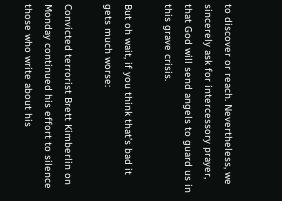to discover or reach. Nevertheless, we sincerely ask for intercessory prayer, that God will send angels to guard us in this grave crisis.

But oh wait, if you think that’s bad it gets much worse:

Convicted terrorist Brett Kimberlin on Monday continued his effort to silence those who write about his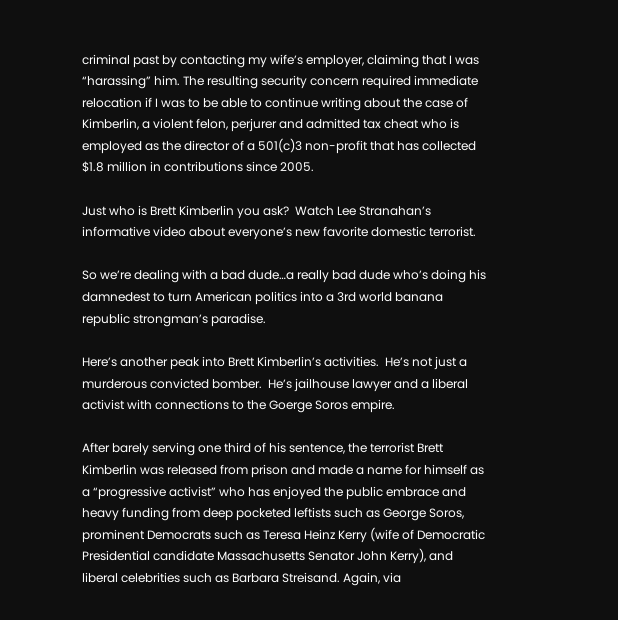criminal past by contacting my wife’s employer, claiming that I was “harassing” him. The resulting security concern required immediate relocation if I was to be able to continue writing about the case of Kimberlin, a violent felon, perjurer and admitted tax cheat who is employed as the director of a 501(c)3 non-profit that has collected $1.8 million in contributions since 2005.

Just who is Brett Kimberlin you ask?  Watch Lee Stranahan’s informative video about everyone’s new favorite domestic terrorist.

So we’re dealing with a bad dude…a really bad dude who’s doing his damnedest to turn American politics into a 3rd world banana republic strongman’s paradise.

Here’s another peak into Brett Kimberlin’s activities.  He’s not just a murderous convicted bomber.  He’s jailhouse lawyer and a liberal activist with connections to the Goerge Soros empire.

After barely serving one third of his sentence, the terrorist Brett Kimberlin was released from prison and made a name for himself as a “progressive activist” who has enjoyed the public embrace and heavy funding from deep pocketed leftists such as George Soros, prominent Democrats such as Teresa Heinz Kerry (wife of Democratic Presidential candidate Massachusetts Senator John Kerry), and liberal celebrities such as Barbara Streisand. Again, via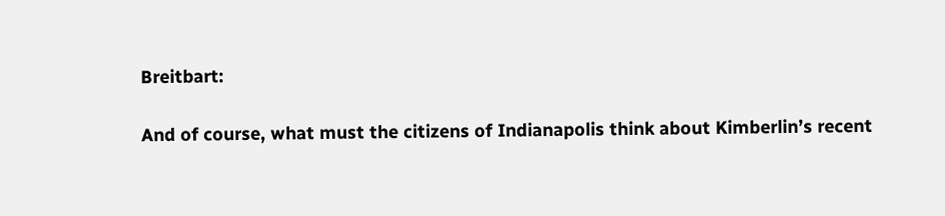Breitbart:

And of course, what must the citizens of Indianapolis think about Kimberlin’s recent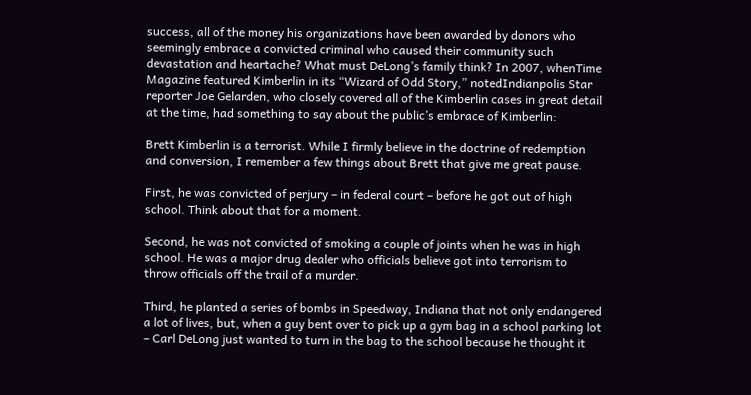success, all of the money his organizations have been awarded by donors who seemingly embrace a convicted criminal who caused their community such devastation and heartache? What must DeLong’s family think? In 2007, whenTime Magazine featured Kimberlin in its “Wizard of Odd Story,” notedIndianpolis Star reporter Joe Gelarden, who closely covered all of the Kimberlin cases in great detail at the time, had something to say about the public’s embrace of Kimberlin:

Brett Kimberlin is a terrorist. While I firmly believe in the doctrine of redemption and conversion, I remember a few things about Brett that give me great pause.

First, he was convicted of perjury – in federal court – before he got out of high school. Think about that for a moment.

Second, he was not convicted of smoking a couple of joints when he was in high school. He was a major drug dealer who officials believe got into terrorism to throw officials off the trail of a murder.

Third, he planted a series of bombs in Speedway, Indiana that not only endangered a lot of lives, but, when a guy bent over to pick up a gym bag in a school parking lot – Carl DeLong just wanted to turn in the bag to the school because he thought it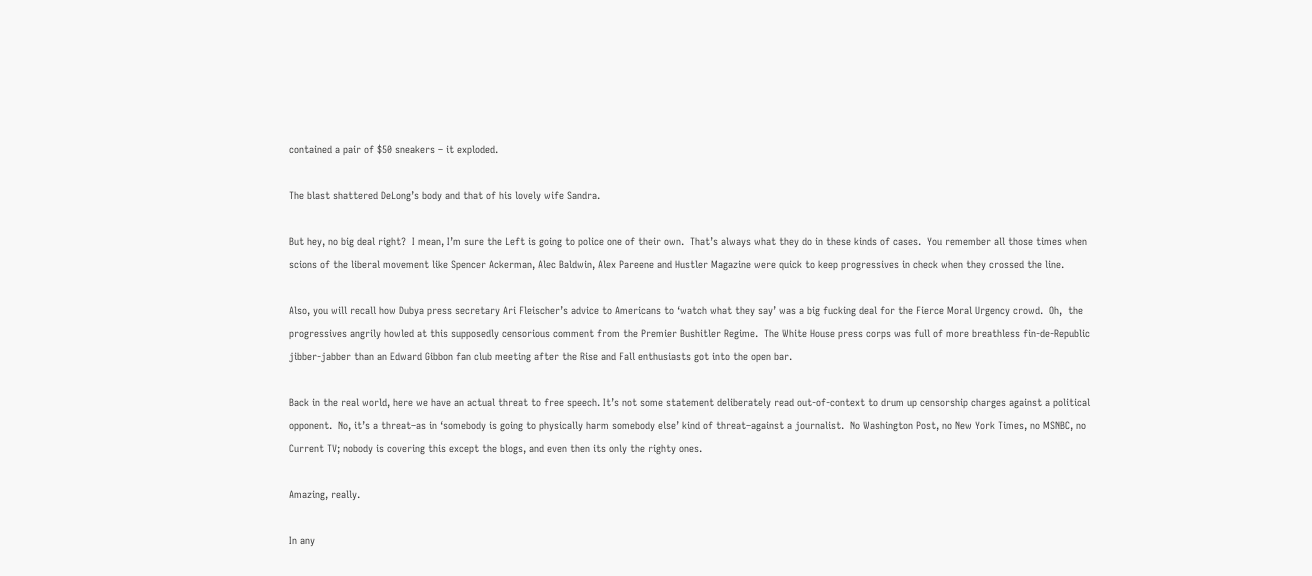contained a pair of $50 sneakers – it exploded.

The blast shattered DeLong’s body and that of his lovely wife Sandra.

But hey, no big deal right?  I mean, I’m sure the Left is going to police one of their own.  That’s always what they do in these kinds of cases.  You remember all those times when scions of the liberal movement like Spencer Ackerman, Alec Baldwin, Alex Pareene and Hustler Magazine were quick to keep progressives in check when they crossed the line.

Also, you will recall how Dubya press secretary Ari Fleischer’s advice to Americans to ‘watch what they say’ was a big fucking deal for the Fierce Moral Urgency crowd.  Oh,  the progressives angrily howled at this supposedly censorious comment from the Premier Bushitler Regime.  The White House press corps was full of more breathless fin-de-Republic jibber-jabber than an Edward Gibbon fan club meeting after the Rise and Fall enthusiasts got into the open bar.

Back in the real world, here we have an actual threat to free speech. It’s not some statement deliberately read out-of-context to drum up censorship charges against a political opponent.  No, it’s a threat–as in ‘somebody is going to physically harm somebody else’ kind of threat–against a journalist.  No Washington Post, no New York Times, no MSNBC, no Current TV; nobody is covering this except the blogs, and even then its only the righty ones.

Amazing, really.

In any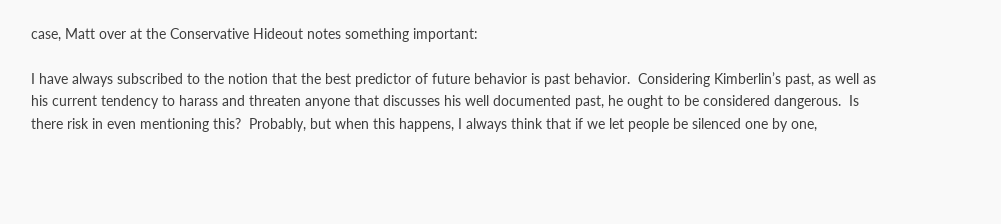case, Matt over at the Conservative Hideout notes something important:

I have always subscribed to the notion that the best predictor of future behavior is past behavior.  Considering Kimberlin’s past, as well as his current tendency to harass and threaten anyone that discusses his well documented past, he ought to be considered dangerous.  Is there risk in even mentioning this?  Probably, but when this happens, I always think that if we let people be silenced one by one,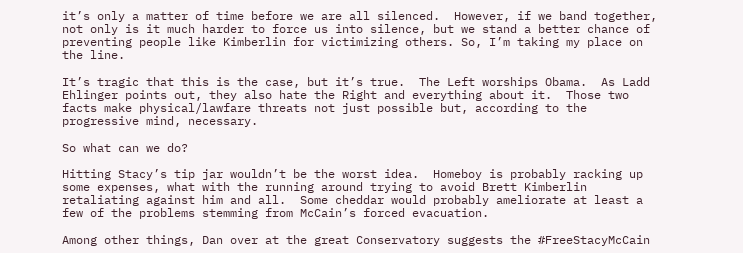it’s only a matter of time before we are all silenced.  However, if we band together, not only is it much harder to force us into silence, but we stand a better chance of preventing people like Kimberlin for victimizing others. So, I’m taking my place on the line.

It’s tragic that this is the case, but it’s true.  The Left worships Obama.  As Ladd Ehlinger points out, they also hate the Right and everything about it.  Those two facts make physical/lawfare threats not just possible but, according to the progressive mind, necessary.

So what can we do?

Hitting Stacy’s tip jar wouldn’t be the worst idea.  Homeboy is probably racking up some expenses, what with the running around trying to avoid Brett Kimberlin retaliating against him and all.  Some cheddar would probably ameliorate at least a few of the problems stemming from McCain’s forced evacuation.

Among other things, Dan over at the great Conservatory suggests the #FreeStacyMcCain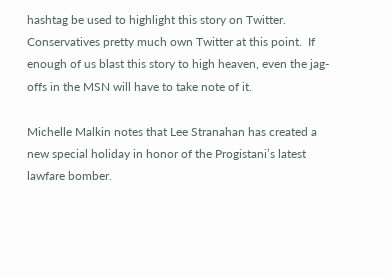hashtag be used to highlight this story on Twitter.  Conservatives pretty much own Twitter at this point.  If enough of us blast this story to high heaven, even the jag-offs in the MSN will have to take note of it.

Michelle Malkin notes that Lee Stranahan has created a new special holiday in honor of the Progistani’s latest lawfare bomber.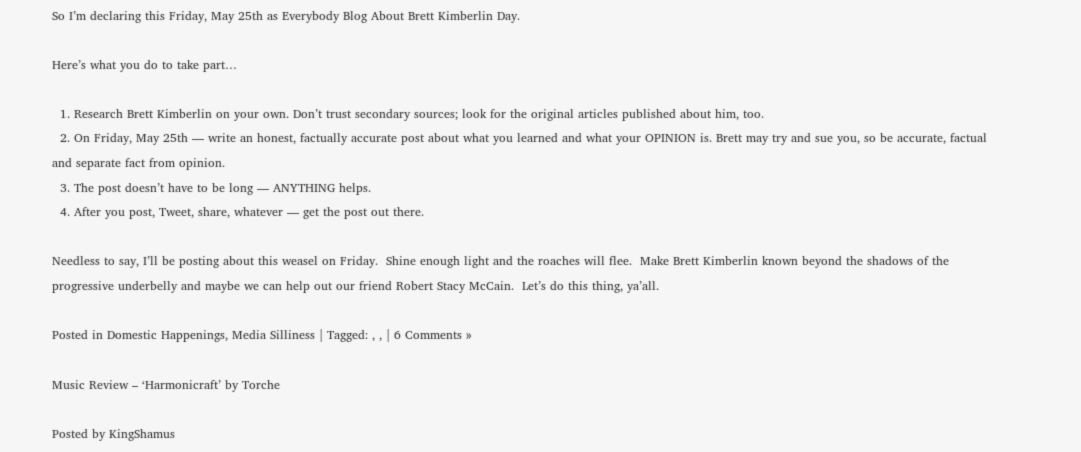So I’m declaring this Friday, May 25th as Everybody Blog About Brett Kimberlin Day.

Here’s what you do to take part…

  1. Research Brett Kimberlin on your own. Don’t trust secondary sources; look for the original articles published about him, too.
  2. On Friday, May 25th — write an honest, factually accurate post about what you learned and what your OPINION is. Brett may try and sue you, so be accurate, factual and separate fact from opinion.
  3. The post doesn’t have to be long — ANYTHING helps.
  4. After you post, Tweet, share, whatever — get the post out there.

Needless to say, I’ll be posting about this weasel on Friday.  Shine enough light and the roaches will flee.  Make Brett Kimberlin known beyond the shadows of the progressive underbelly and maybe we can help out our friend Robert Stacy McCain.  Let’s do this thing, ya’all.

Posted in Domestic Happenings, Media Silliness | Tagged: , , | 6 Comments »

Music Review – ‘Harmonicraft’ by Torche

Posted by KingShamus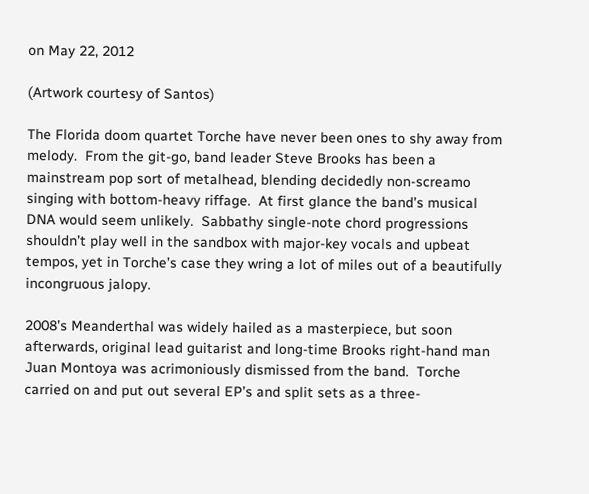on May 22, 2012

(Artwork courtesy of Santos)

The Florida doom quartet Torche have never been ones to shy away from melody.  From the git-go, band leader Steve Brooks has been a mainstream pop sort of metalhead, blending decidedly non-screamo singing with bottom-heavy riffage.  At first glance the band’s musical DNA would seem unlikely.  Sabbathy single-note chord progressions shouldn’t play well in the sandbox with major-key vocals and upbeat tempos, yet in Torche’s case they wring a lot of miles out of a beautifully incongruous jalopy.

2008’s Meanderthal was widely hailed as a masterpiece, but soon afterwards, original lead guitarist and long-time Brooks right-hand man Juan Montoya was acrimoniously dismissed from the band.  Torche carried on and put out several EP’s and split sets as a three-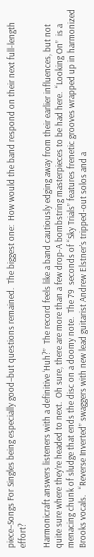piece–Songs For Singles being especially good–but questions remained.  The biggest one:  How would the band respond on their next full-length effort?

Harmonicraft answers listeners with a definitive ‘Huh?”  The record feels like a band cautiously edging away from their earlier influences, but not quite sure where they’re headed to next.  Oh sure, there are more than a few drop-A bombstring masterpieces to be had here.  “Looking On”  is a menacing chunk of sludge that ends the disc on a doomy note.  The 79  seconds of “Sky Trials” features frenetic grooves wrapped up in harmonized Brooks vocals.   “Reverse Inverted” swaggers with new lead guitarist Andrew Elstner’s tripped-out solos and a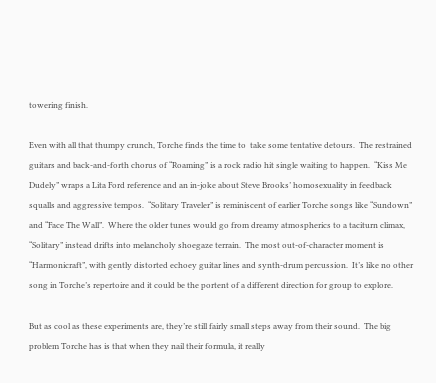towering finish.

Even with all that thumpy crunch, Torche finds the time to  take some tentative detours.  The restrained guitars and back-and-forth chorus of “Roaming” is a rock radio hit single waiting to happen.  “Kiss Me Dudely” wraps a Lita Ford reference and an in-joke about Steve Brooks’ homosexuality in feedback squalls and aggressive tempos.  “Solitary Traveler” is reminiscent of earlier Torche songs like “Sundown” and “Face The Wall”.  Where the older tunes would go from dreamy atmospherics to a taciturn climax,  “Solitary” instead drifts into melancholy shoegaze terrain.  The most out-of-character moment is “Harmonicraft”, with gently distorted echoey guitar lines and synth-drum percussion.  It’s like no other song in Torche’s repertoire and it could be the portent of a different direction for group to explore.

But as cool as these experiments are, they’re still fairly small steps away from their sound.  The big problem Torche has is that when they nail their formula, it really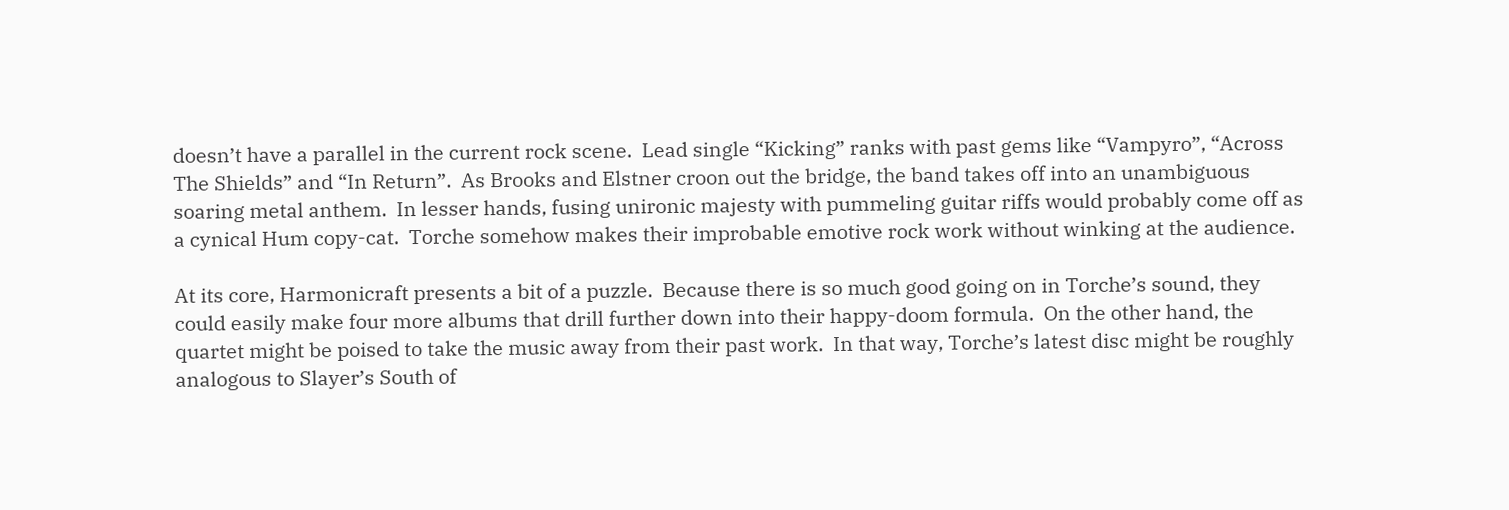doesn’t have a parallel in the current rock scene.  Lead single “Kicking” ranks with past gems like “Vampyro”, “Across The Shields” and “In Return”.  As Brooks and Elstner croon out the bridge, the band takes off into an unambiguous soaring metal anthem.  In lesser hands, fusing unironic majesty with pummeling guitar riffs would probably come off as a cynical Hum copy-cat.  Torche somehow makes their improbable emotive rock work without winking at the audience.

At its core, Harmonicraft presents a bit of a puzzle.  Because there is so much good going on in Torche’s sound, they could easily make four more albums that drill further down into their happy-doom formula.  On the other hand, the quartet might be poised to take the music away from their past work.  In that way, Torche’s latest disc might be roughly analogous to Slayer’s South of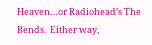Heaven…or Radiohead’s The Bends.  Either way,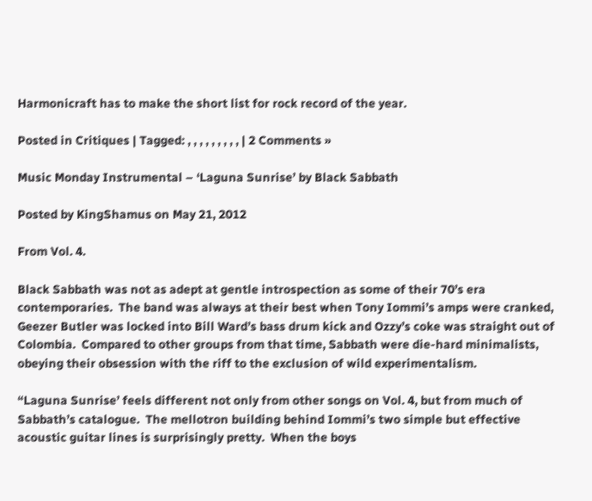Harmonicraft has to make the short list for rock record of the year.

Posted in Critiques | Tagged: , , , , , , , , , | 2 Comments »

Music Monday Instrumental – ‘Laguna Sunrise’ by Black Sabbath

Posted by KingShamus on May 21, 2012

From Vol. 4.

Black Sabbath was not as adept at gentle introspection as some of their 70’s era contemporaries.  The band was always at their best when Tony Iommi’s amps were cranked, Geezer Butler was locked into Bill Ward’s bass drum kick and Ozzy’s coke was straight out of Colombia.  Compared to other groups from that time, Sabbath were die-hard minimalists, obeying their obsession with the riff to the exclusion of wild experimentalism.

“Laguna Sunrise’ feels different not only from other songs on Vol. 4, but from much of Sabbath’s catalogue.  The mellotron building behind Iommi’s two simple but effective acoustic guitar lines is surprisingly pretty.  When the boys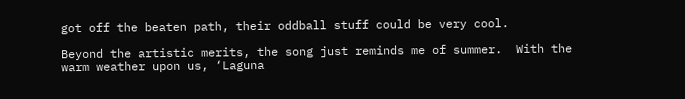got off the beaten path, their oddball stuff could be very cool.

Beyond the artistic merits, the song just reminds me of summer.  With the warm weather upon us, ‘Laguna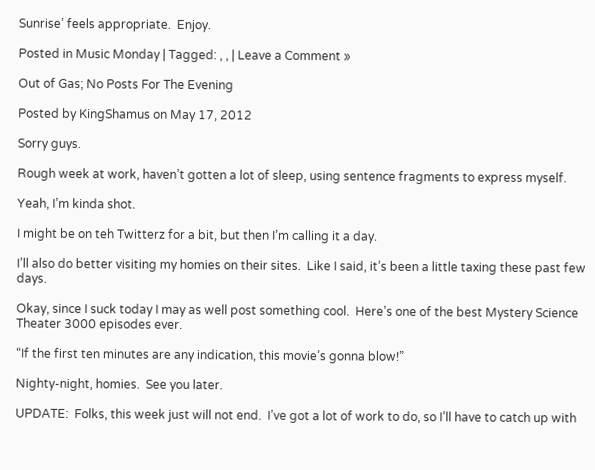Sunrise’ feels appropriate.  Enjoy.

Posted in Music Monday | Tagged: , , | Leave a Comment »

Out of Gas; No Posts For The Evening

Posted by KingShamus on May 17, 2012

Sorry guys.

Rough week at work, haven’t gotten a lot of sleep, using sentence fragments to express myself.

Yeah, I’m kinda shot.

I might be on teh Twitterz for a bit, but then I’m calling it a day.

I’ll also do better visiting my homies on their sites.  Like I said, it’s been a little taxing these past few days.

Okay, since I suck today I may as well post something cool.  Here’s one of the best Mystery Science Theater 3000 episodes ever.

“If the first ten minutes are any indication, this movie’s gonna blow!”

Nighty-night, homies.  See you later.

UPDATE:  Folks, this week just will not end.  I’ve got a lot of work to do, so I’ll have to catch up with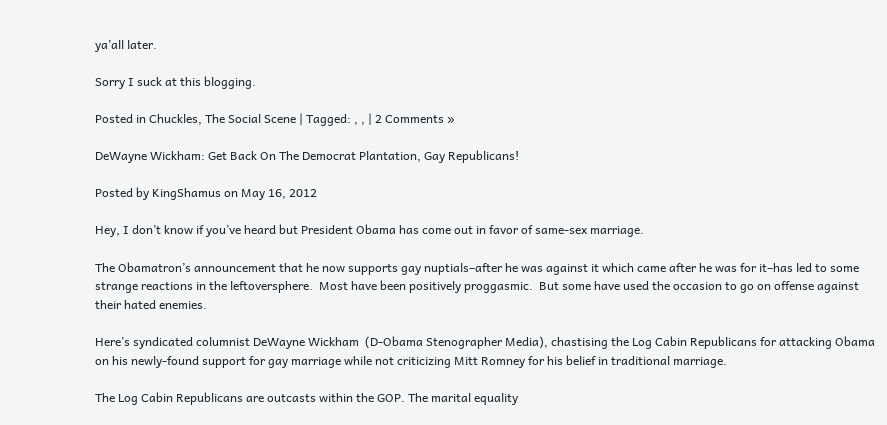ya’all later.

Sorry I suck at this blogging.

Posted in Chuckles, The Social Scene | Tagged: , , | 2 Comments »

DeWayne Wickham: Get Back On The Democrat Plantation, Gay Republicans!

Posted by KingShamus on May 16, 2012

Hey, I don’t know if you’ve heard but President Obama has come out in favor of same-sex marriage.

The Obamatron’s announcement that he now supports gay nuptials–after he was against it which came after he was for it–has led to some strange reactions in the leftoversphere.  Most have been positively proggasmic.  But some have used the occasion to go on offense against their hated enemies.

Here’s syndicated columnist DeWayne Wickham  (D-Obama Stenographer Media), chastising the Log Cabin Republicans for attacking Obama on his newly-found support for gay marriage while not criticizing Mitt Romney for his belief in traditional marriage.

The Log Cabin Republicans are outcasts within the GOP. The marital equality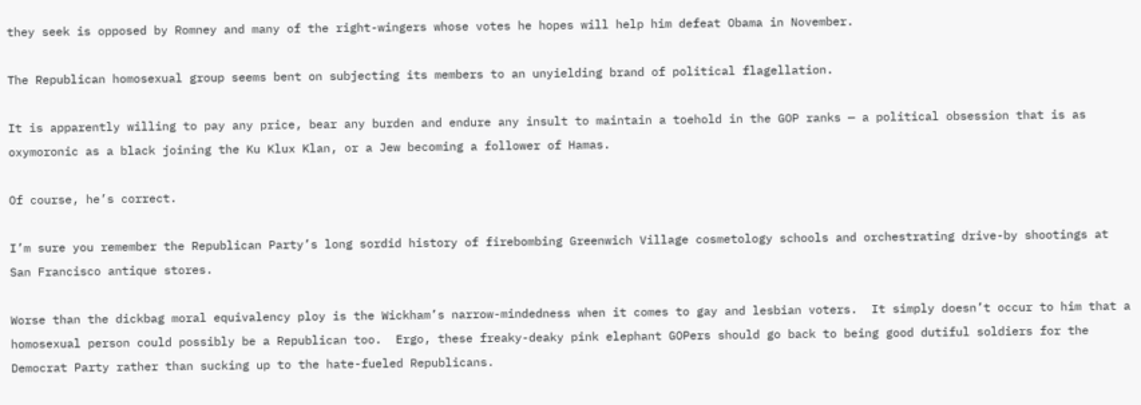they seek is opposed by Romney and many of the right-wingers whose votes he hopes will help him defeat Obama in November.

The Republican homosexual group seems bent on subjecting its members to an unyielding brand of political flagellation.

It is apparently willing to pay any price, bear any burden and endure any insult to maintain a toehold in the GOP ranks — a political obsession that is as oxymoronic as a black joining the Ku Klux Klan, or a Jew becoming a follower of Hamas.

Of course, he’s correct.

I’m sure you remember the Republican Party’s long sordid history of firebombing Greenwich Village cosmetology schools and orchestrating drive-by shootings at San Francisco antique stores.

Worse than the dickbag moral equivalency ploy is the Wickham’s narrow-mindedness when it comes to gay and lesbian voters.  It simply doesn’t occur to him that a homosexual person could possibly be a Republican too.  Ergo, these freaky-deaky pink elephant GOPers should go back to being good dutiful soldiers for the Democrat Party rather than sucking up to the hate-fueled Republicans.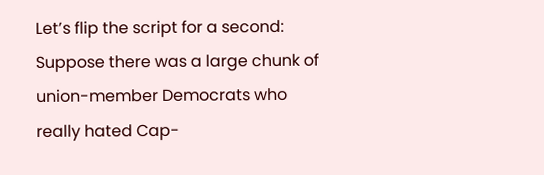Let’s flip the script for a second:  Suppose there was a large chunk of union-member Democrats who really hated Cap-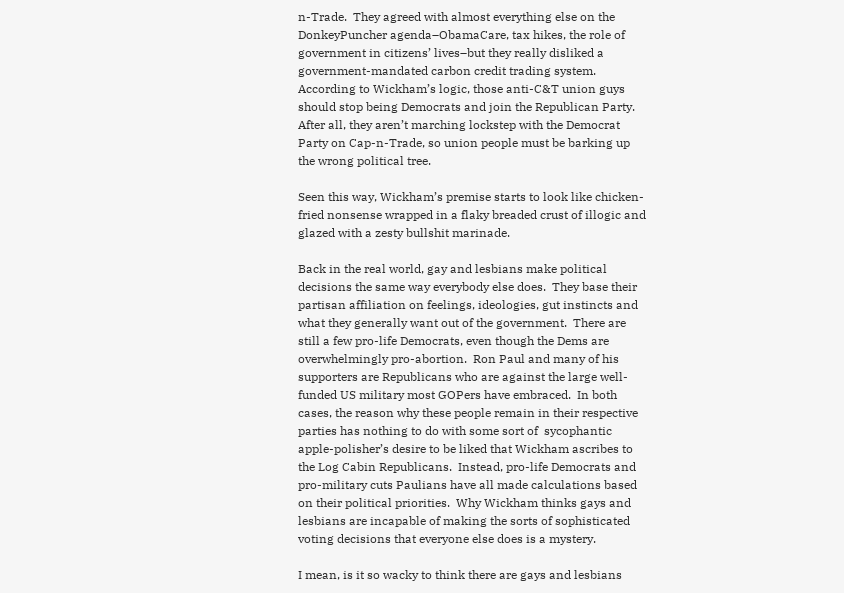n-Trade.  They agreed with almost everything else on the DonkeyPuncher agenda–ObamaCare, tax hikes, the role of government in citizens’ lives–but they really disliked a government-mandated carbon credit trading system.  According to Wickham’s logic, those anti-C&T union guys should stop being Democrats and join the Republican Party.  After all, they aren’t marching lockstep with the Democrat Party on Cap-n-Trade, so union people must be barking up the wrong political tree.

Seen this way, Wickham’s premise starts to look like chicken-fried nonsense wrapped in a flaky breaded crust of illogic and glazed with a zesty bullshit marinade.

Back in the real world, gay and lesbians make political decisions the same way everybody else does.  They base their partisan affiliation on feelings, ideologies, gut instincts and what they generally want out of the government.  There are still a few pro-life Democrats, even though the Dems are overwhelmingly pro-abortion.  Ron Paul and many of his supporters are Republicans who are against the large well-funded US military most GOPers have embraced.  In both cases, the reason why these people remain in their respective parties has nothing to do with some sort of  sycophantic apple-polisher’s desire to be liked that Wickham ascribes to the Log Cabin Republicans.  Instead, pro-life Democrats and pro-military cuts Paulians have all made calculations based on their political priorities.  Why Wickham thinks gays and lesbians are incapable of making the sorts of sophisticated voting decisions that everyone else does is a mystery.

I mean, is it so wacky to think there are gays and lesbians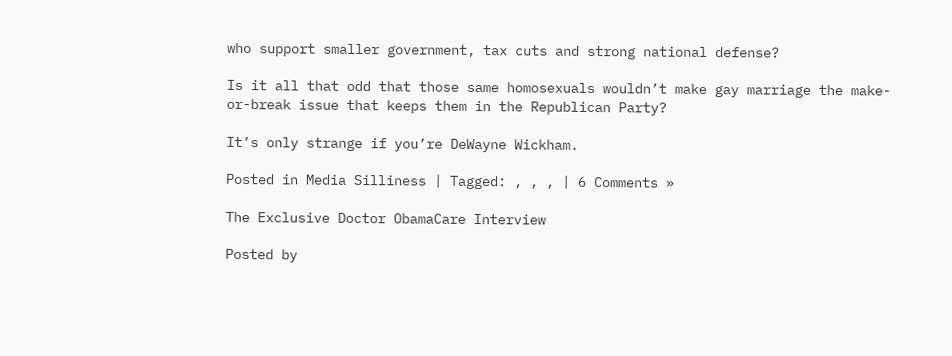who support smaller government, tax cuts and strong national defense?

Is it all that odd that those same homosexuals wouldn’t make gay marriage the make-or-break issue that keeps them in the Republican Party?

It’s only strange if you’re DeWayne Wickham.

Posted in Media Silliness | Tagged: , , , | 6 Comments »

The Exclusive Doctor ObamaCare Interview

Posted by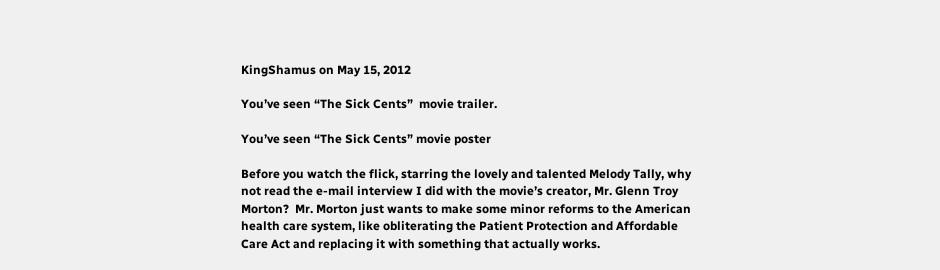KingShamus on May 15, 2012

You’ve seen “The Sick Cents”  movie trailer.

You’ve seen “The Sick Cents” movie poster

Before you watch the flick, starring the lovely and talented Melody Tally, why not read the e-mail interview I did with the movie’s creator, Mr. Glenn Troy Morton?  Mr. Morton just wants to make some minor reforms to the American health care system, like obliterating the Patient Protection and Affordable Care Act and replacing it with something that actually works.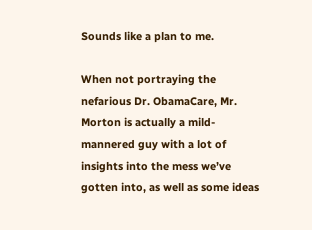Sounds like a plan to me.

When not portraying the nefarious Dr. ObamaCare, Mr. Morton is actually a mild-mannered guy with a lot of insights into the mess we’ve gotten into, as well as some ideas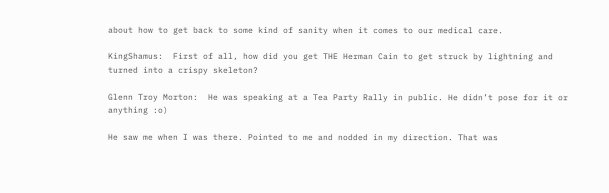about how to get back to some kind of sanity when it comes to our medical care.

KingShamus:  First of all, how did you get THE Herman Cain to get struck by lightning and turned into a crispy skeleton?

Glenn Troy Morton:  He was speaking at a Tea Party Rally in public. He didn’t pose for it or anything :o)

He saw me when I was there. Pointed to me and nodded in my direction. That was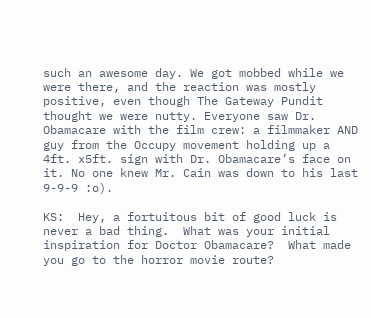such an awesome day. We got mobbed while we were there, and the reaction was mostly positive, even though The Gateway Pundit thought we were nutty. Everyone saw Dr. Obamacare with the film crew: a filmmaker AND guy from the Occupy movement holding up a 4ft. x5ft. sign with Dr. Obamacare’s face on it. No one knew Mr. Cain was down to his last 9-9-9 :o).

KS:  Hey, a fortuitous bit of good luck is never a bad thing.  What was your initial inspiration for Doctor Obamacare?  What made you go to the horror movie route?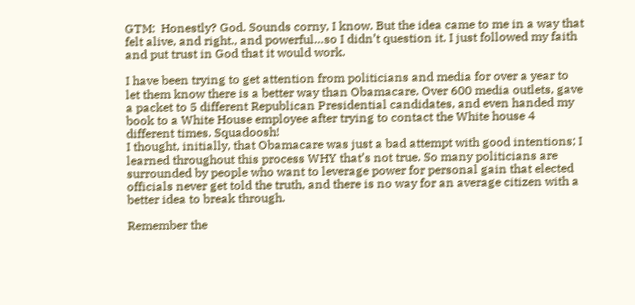GTM:  Honestly? God. Sounds corny, I know. But the idea came to me in a way that felt alive, and right., and powerful…so I didn’t question it. I just followed my faith and put trust in God that it would work.

I have been trying to get attention from politicians and media for over a year to let them know there is a better way than Obamacare. Over 600 media outlets, gave a packet to 5 different Republican Presidential candidates, and even handed my book to a White House employee after trying to contact the White house 4 different times. Squadoosh!
I thought, initially, that Obamacare was just a bad attempt with good intentions; I learned throughout this process WHY that’s not true. So many politicians are surrounded by people who want to leverage power for personal gain that elected officials never get told the truth, and there is no way for an average citizen with a better idea to break through.

Remember the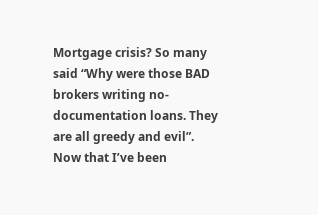Mortgage crisis? So many said “Why were those BAD brokers writing no-documentation loans. They are all greedy and evil”. Now that I’ve been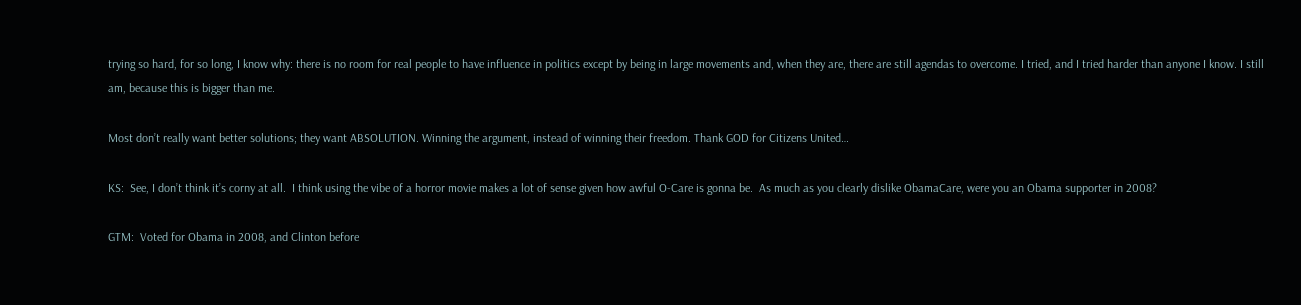trying so hard, for so long, I know why: there is no room for real people to have influence in politics except by being in large movements and, when they are, there are still agendas to overcome. I tried, and I tried harder than anyone I know. I still am, because this is bigger than me.

Most don’t really want better solutions; they want ABSOLUTION. Winning the argument, instead of winning their freedom. Thank GOD for Citizens United…

KS:  See, I don’t think it’s corny at all.  I think using the vibe of a horror movie makes a lot of sense given how awful O-Care is gonna be.  As much as you clearly dislike ObamaCare, were you an Obama supporter in 2008?

GTM:  Voted for Obama in 2008, and Clinton before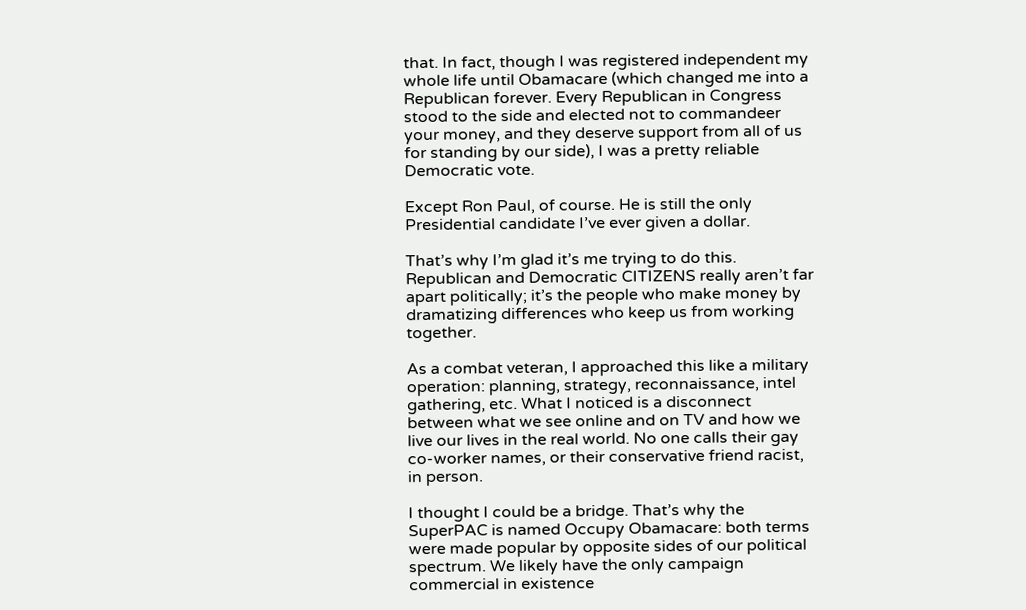that. In fact, though I was registered independent my whole life until Obamacare (which changed me into a Republican forever. Every Republican in Congress stood to the side and elected not to commandeer your money, and they deserve support from all of us for standing by our side), I was a pretty reliable Democratic vote.

Except Ron Paul, of course. He is still the only Presidential candidate I’ve ever given a dollar.

That’s why I’m glad it’s me trying to do this. Republican and Democratic CITIZENS really aren’t far apart politically; it’s the people who make money by dramatizing differences who keep us from working together.

As a combat veteran, I approached this like a military operation: planning, strategy, reconnaissance, intel gathering, etc. What I noticed is a disconnect between what we see online and on TV and how we live our lives in the real world. No one calls their gay co-worker names, or their conservative friend racist, in person.

I thought I could be a bridge. That’s why the SuperPAC is named Occupy Obamacare: both terms were made popular by opposite sides of our political spectrum. We likely have the only campaign commercial in existence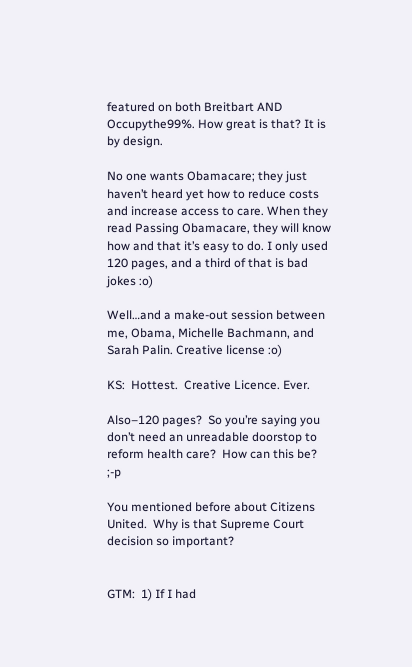featured on both Breitbart AND Occupythe99%. How great is that? It is by design.

No one wants Obamacare; they just haven’t heard yet how to reduce costs and increase access to care. When they read Passing Obamacare, they will know how and that it’s easy to do. I only used 120 pages, and a third of that is bad jokes :o)

Well…and a make-out session between me, Obama, Michelle Bachmann, and Sarah Palin. Creative license :o)

KS:  Hottest.  Creative Licence. Ever.

Also–120 pages?  So you’re saying you don’t need an unreadable doorstop to reform health care?  How can this be?  ;-p

You mentioned before about Citizens United.  Why is that Supreme Court decision so important?


GTM:  1) If I had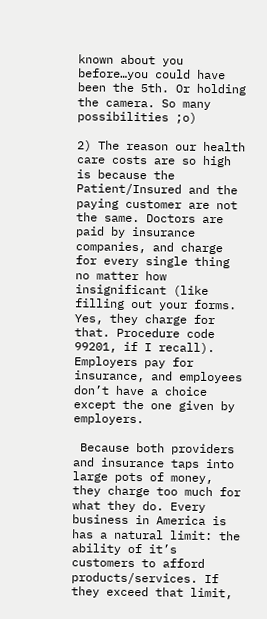known about you before…you could have been the 5th. Or holding the camera. So many possibilities ;o)

2) The reason our health care costs are so high is because the Patient/Insured and the paying customer are not the same. Doctors are paid by insurance companies, and charge for every single thing no matter how insignificant (like filling out your forms. Yes, they charge for that. Procedure code 99201, if I recall). Employers pay for insurance, and employees don’t have a choice except the one given by employers.

 Because both providers and insurance taps into large pots of money, they charge too much for what they do. Every business in America is has a natural limit: the ability of it’s customers to afford products/services. If they exceed that limit,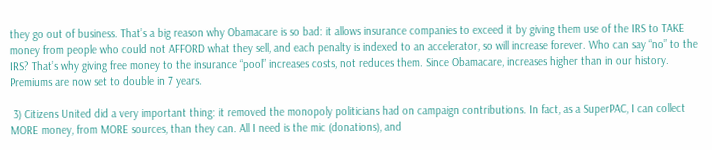they go out of business. That’s a big reason why Obamacare is so bad: it allows insurance companies to exceed it by giving them use of the IRS to TAKE money from people who could not AFFORD what they sell, and each penalty is indexed to an accelerator, so will increase forever. Who can say “no” to the IRS? That’s why giving free money to the insurance “pool” increases costs, not reduces them. Since Obamacare, increases higher than in our history. Premiums are now set to double in 7 years.

 3) Citizens United did a very important thing: it removed the monopoly politicians had on campaign contributions. In fact, as a SuperPAC, I can collect MORE money, from MORE sources, than they can. All I need is the mic (donations), and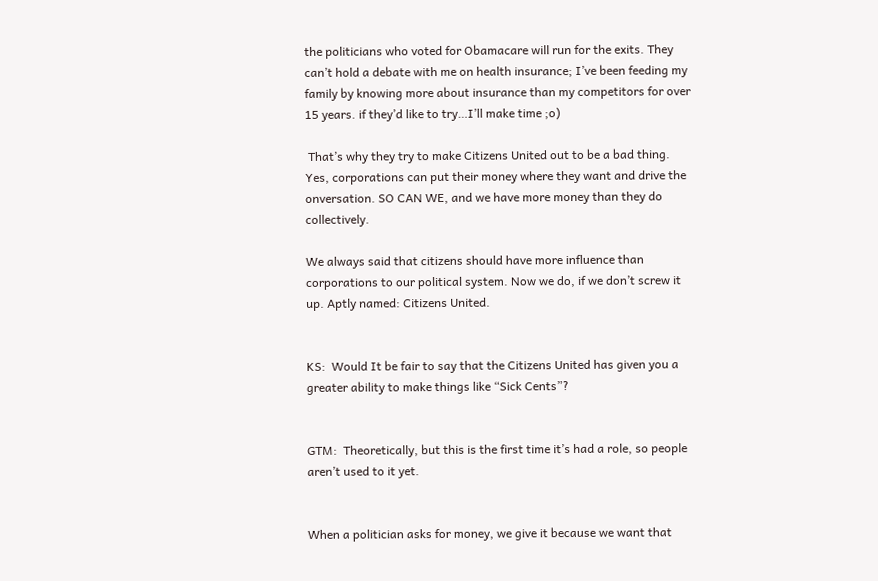the politicians who voted for Obamacare will run for the exits. They can’t hold a debate with me on health insurance; I’ve been feeding my family by knowing more about insurance than my competitors for over 15 years. if they’d like to try…I’ll make time ;o)

 That’s why they try to make Citizens United out to be a bad thing. Yes, corporations can put their money where they want and drive the onversation. SO CAN WE, and we have more money than they do collectively.

We always said that citizens should have more influence than corporations to our political system. Now we do, if we don’t screw it up. Aptly named: Citizens United.


KS:  Would It be fair to say that the Citizens United has given you a greater ability to make things like “Sick Cents”?


GTM:  Theoretically, but this is the first time it’s had a role, so people aren’t used to it yet.


When a politician asks for money, we give it because we want that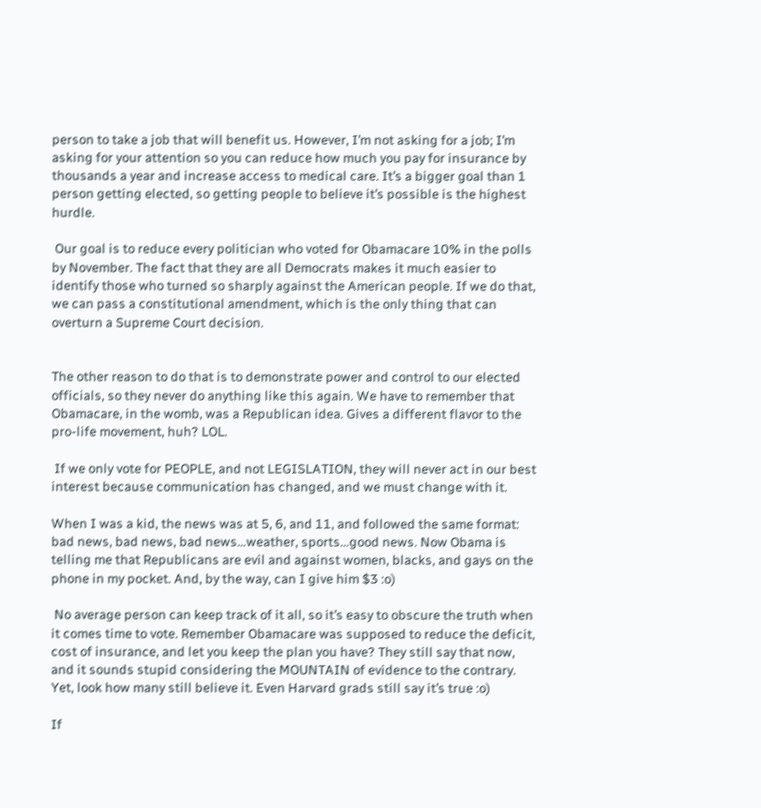person to take a job that will benefit us. However, I’m not asking for a job; I’m asking for your attention so you can reduce how much you pay for insurance by thousands a year and increase access to medical care. It’s a bigger goal than 1 person getting elected, so getting people to believe it’s possible is the highest hurdle.

 Our goal is to reduce every politician who voted for Obamacare 10% in the polls by November. The fact that they are all Democrats makes it much easier to identify those who turned so sharply against the American people. If we do that, we can pass a constitutional amendment, which is the only thing that can overturn a Supreme Court decision.


The other reason to do that is to demonstrate power and control to our elected officials, so they never do anything like this again. We have to remember that Obamacare, in the womb, was a Republican idea. Gives a different flavor to the pro-life movement, huh? LOL.

 If we only vote for PEOPLE, and not LEGISLATION, they will never act in our best interest because communication has changed, and we must change with it.

When I was a kid, the news was at 5, 6, and 11, and followed the same format: bad news, bad news, bad news…weather, sports…good news. Now Obama is telling me that Republicans are evil and against women, blacks, and gays on the phone in my pocket. And, by the way, can I give him $3 :o)

 No average person can keep track of it all, so it’s easy to obscure the truth when it comes time to vote. Remember Obamacare was supposed to reduce the deficit, cost of insurance, and let you keep the plan you have? They still say that now, and it sounds stupid considering the MOUNTAIN of evidence to the contrary. Yet, look how many still believe it. Even Harvard grads still say it’s true :o)

If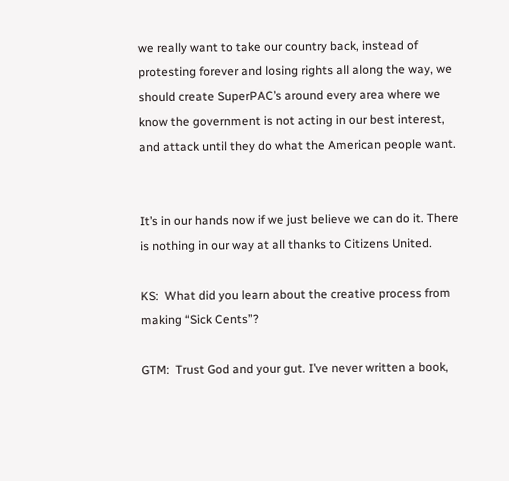we really want to take our country back, instead of protesting forever and losing rights all along the way, we should create SuperPAC’s around every area where we know the government is not acting in our best interest, and attack until they do what the American people want.


It’s in our hands now if we just believe we can do it. There is nothing in our way at all thanks to Citizens United.

KS:  What did you learn about the creative process from making “Sick Cents”?

GTM:  Trust God and your gut. I’ve never written a book,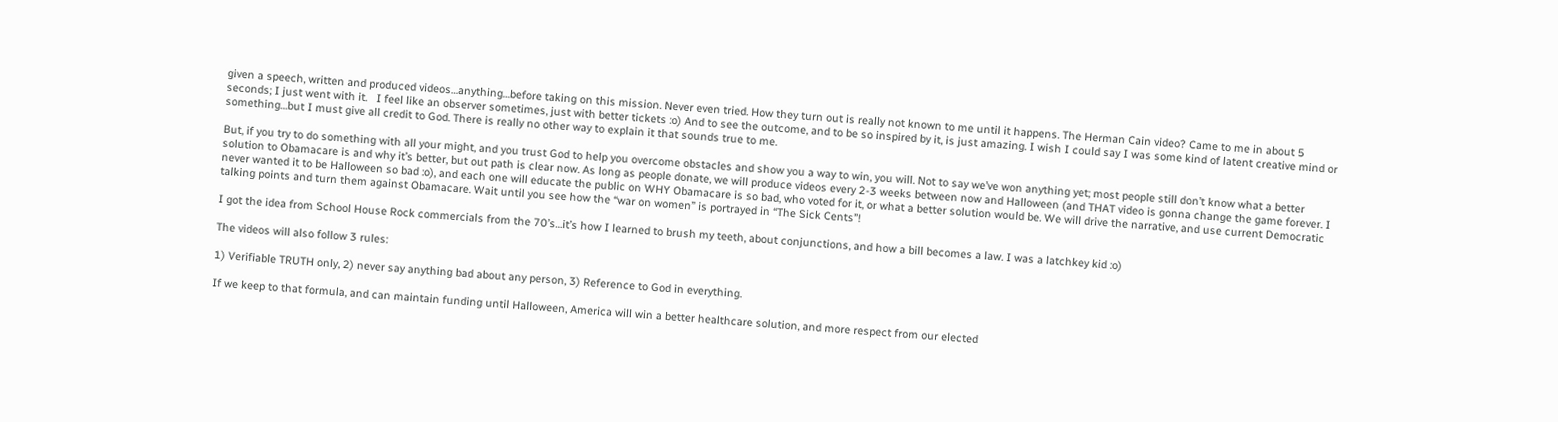given a speech, written and produced videos…anything…before taking on this mission. Never even tried. How they turn out is really not known to me until it happens. The Herman Cain video? Came to me in about 5 seconds; I just went with it.   I feel like an observer sometimes, just with better tickets :o) And to see the outcome, and to be so inspired by it, is just amazing. I wish I could say I was some kind of latent creative mind or something…but I must give all credit to God. There is really no other way to explain it that sounds true to me.

But, if you try to do something with all your might, and you trust God to help you overcome obstacles and show you a way to win, you will. Not to say we’ve won anything yet; most people still don’t know what a better solution to Obamacare is and why it’s better, but out path is clear now. As long as people donate, we will produce videos every 2-3 weeks between now and Halloween (and THAT video is gonna change the game forever. I never wanted it to be Halloween so bad :o), and each one will educate the public on WHY Obamacare is so bad, who voted for it, or what a better solution would be. We will drive the narrative, and use current Democratic talking points and turn them against Obamacare. Wait until you see how the “war on women” is portrayed in “The Sick Cents”!

I got the idea from School House Rock commercials from the 70’s…it’s how I learned to brush my teeth, about conjunctions, and how a bill becomes a law. I was a latchkey kid :o)

The videos will also follow 3 rules:

1) Verifiable TRUTH only, 2) never say anything bad about any person, 3) Reference to God in everything.

If we keep to that formula, and can maintain funding until Halloween, America will win a better healthcare solution, and more respect from our elected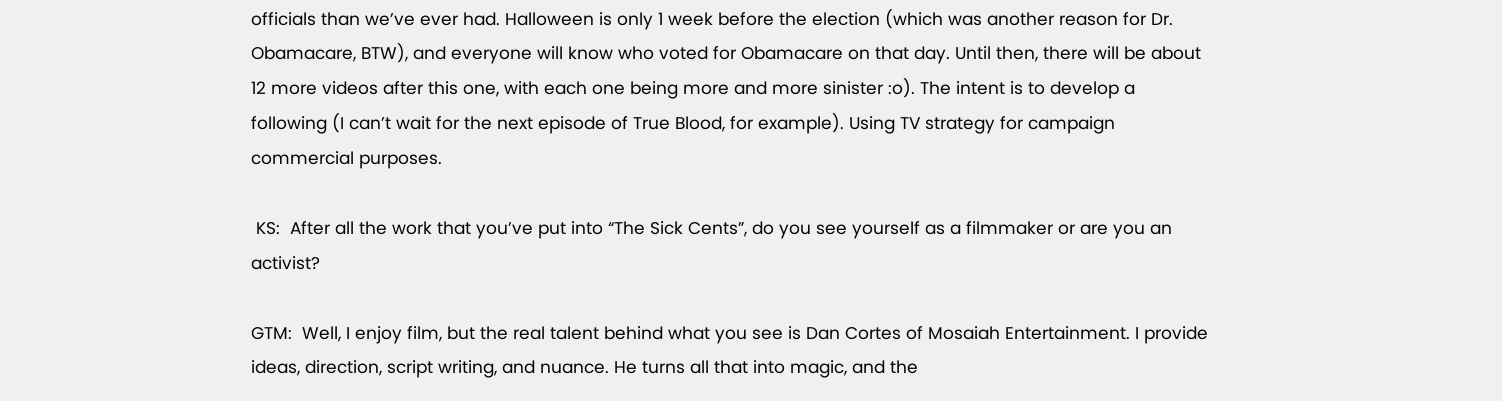officials than we’ve ever had. Halloween is only 1 week before the election (which was another reason for Dr. Obamacare, BTW), and everyone will know who voted for Obamacare on that day. Until then, there will be about 12 more videos after this one, with each one being more and more sinister :o). The intent is to develop a following (I can’t wait for the next episode of True Blood, for example). Using TV strategy for campaign commercial purposes.

 KS:  After all the work that you’ve put into “The Sick Cents”, do you see yourself as a filmmaker or are you an activist?

GTM:  Well, I enjoy film, but the real talent behind what you see is Dan Cortes of Mosaiah Entertainment. I provide ideas, direction, script writing, and nuance. He turns all that into magic, and the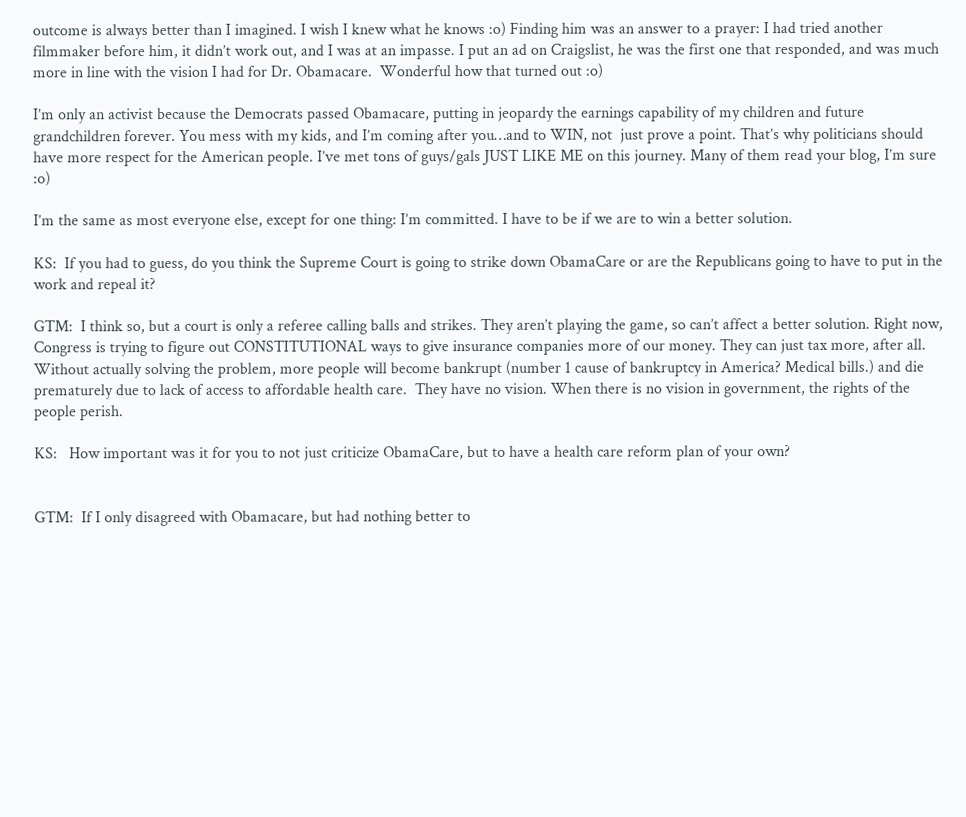outcome is always better than I imagined. I wish I knew what he knows :o) Finding him was an answer to a prayer: I had tried another filmmaker before him, it didn’t work out, and I was at an impasse. I put an ad on Craigslist, he was the first one that responded, and was much more in line with the vision I had for Dr. Obamacare.  Wonderful how that turned out :o)

I’m only an activist because the Democrats passed Obamacare, putting in jeopardy the earnings capability of my children and future grandchildren forever. You mess with my kids, and I’m coming after you…and to WIN, not  just prove a point. That’s why politicians should have more respect for the American people. I’ve met tons of guys/gals JUST LIKE ME on this journey. Many of them read your blog, I’m sure :o)

I’m the same as most everyone else, except for one thing: I’m committed. I have to be if we are to win a better solution.

KS:  If you had to guess, do you think the Supreme Court is going to strike down ObamaCare or are the Republicans going to have to put in the work and repeal it?

GTM:  I think so, but a court is only a referee calling balls and strikes. They aren’t playing the game, so can’t affect a better solution. Right now, Congress is trying to figure out CONSTITUTIONAL ways to give insurance companies more of our money. They can just tax more, after all. Without actually solving the problem, more people will become bankrupt (number 1 cause of bankruptcy in America? Medical bills.) and die prematurely due to lack of access to affordable health care.  They have no vision. When there is no vision in government, the rights of the people perish.

KS:   How important was it for you to not just criticize ObamaCare, but to have a health care reform plan of your own?


GTM:  If I only disagreed with Obamacare, but had nothing better to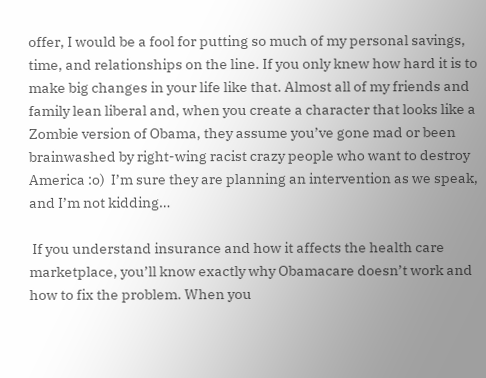offer, I would be a fool for putting so much of my personal savings, time, and relationships on the line. If you only knew how hard it is to make big changes in your life like that. Almost all of my friends and family lean liberal and, when you create a character that looks like a Zombie version of Obama, they assume you’ve gone mad or been brainwashed by right-wing racist crazy people who want to destroy America :o)  I’m sure they are planning an intervention as we speak, and I’m not kidding…

 If you understand insurance and how it affects the health care marketplace, you’ll know exactly why Obamacare doesn’t work and how to fix the problem. When you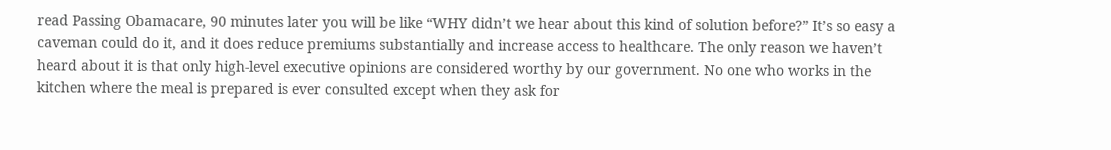read Passing Obamacare, 90 minutes later you will be like “WHY didn’t we hear about this kind of solution before?” It’s so easy a caveman could do it, and it does reduce premiums substantially and increase access to healthcare. The only reason we haven’t heard about it is that only high-level executive opinions are considered worthy by our government. No one who works in the kitchen where the meal is prepared is ever consulted except when they ask for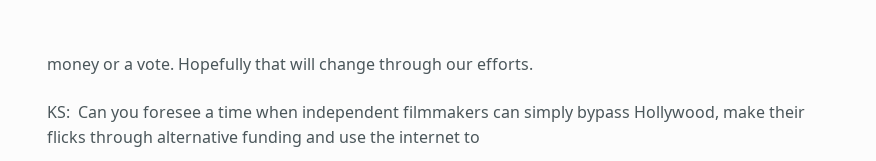money or a vote. Hopefully that will change through our efforts.

KS:  Can you foresee a time when independent filmmakers can simply bypass Hollywood, make their flicks through alternative funding and use the internet to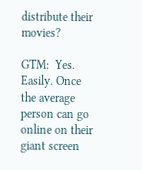distribute their movies?

GTM:  Yes. Easily. Once the average person can go online on their giant screen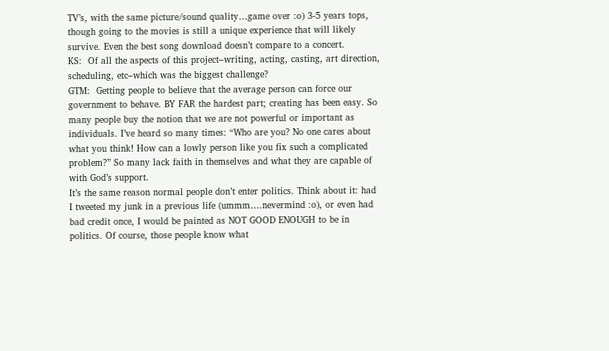TV’s, with the same picture/sound quality…game over :o) 3-5 years tops, though going to the movies is still a unique experience that will likely survive. Even the best song download doesn’t compare to a concert.
KS:  Of all the aspects of this project–writing, acting, casting, art direction, scheduling, etc–which was the biggest challenge?
GTM:  Getting people to believe that the average person can force our government to behave. BY FAR the hardest part; creating has been easy. So many people buy the notion that we are not powerful or important as individuals. I’ve heard so many times: “Who are you? No one cares about what you think! How can a lowly person like you fix such a complicated problem?” So many lack faith in themselves and what they are capable of with God’s support.
It’s the same reason normal people don’t enter politics. Think about it: had I tweeted my junk in a previous life (ummm….nevermind :o), or even had bad credit once, I would be painted as NOT GOOD ENOUGH to be in politics. Of course, those people know what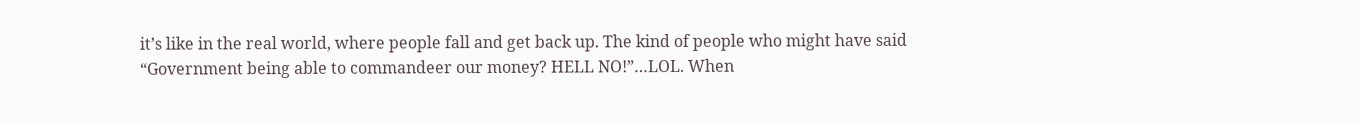it’s like in the real world, where people fall and get back up. The kind of people who might have said “Government being able to commandeer our money? HELL NO!”…LOL. When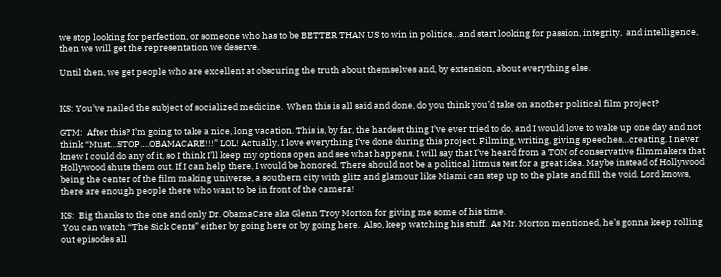we stop looking for perfection, or someone who has to be BETTER THAN US to win in politics…and start looking for passion, integrity,  and intelligence, then we will get the representation we deserve.

Until then, we get people who are excellent at obscuring the truth about themselves and, by extension, about everything else.


KS: You’ve nailed the subject of socialized medicine.  When this is all said and done, do you think you’d take on another political film project?

GTM:  After this? I’m going to take a nice, long vacation. This is, by far, the hardest thing I’ve ever tried to do, and I would love to wake up one day and not think “Must…STOP….OBAMACARE!!!” LOL! Actually, I love everything I’ve done during this project. Filming, writing, giving speeches…creating. I never knew I could do any of it, so I think I’ll keep my options open and see what happens. I will say that I’ve heard from a TON of conservative filmmakers that Hollywood shuts them out. If I can help there, I would be honored. There should not be a political litmus test for a great idea. Maybe instead of Hollywood being the center of the film making universe, a southern city with glitz and glamour like Miami can step up to the plate and fill the void. Lord knows, there are enough people there who want to be in front of the camera!

KS:  Big thanks to the one and only Dr. ObamaCare aka Glenn Troy Morton for giving me some of his time.
 You can watch “The Sick Cents” either by going here or by going here.  Also, keep watching his stuff.  As Mr. Morton mentioned, he’s gonna keep rolling out episodes all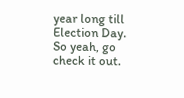year long till Election Day.
So yeah, go check it out.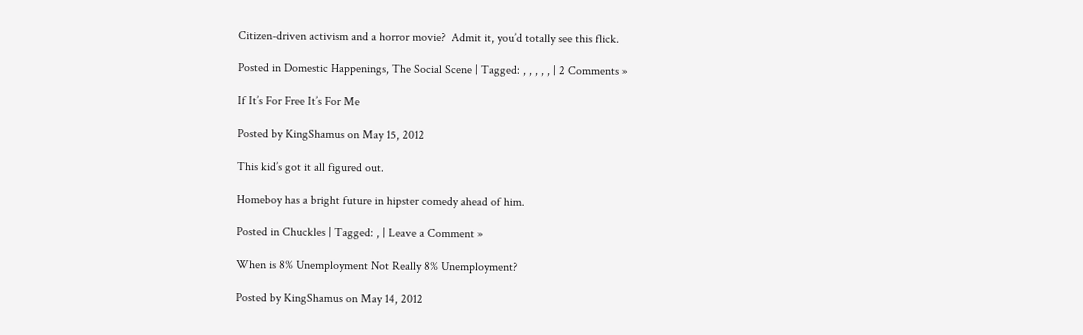Citizen-driven activism and a horror movie?  Admit it, you’d totally see this flick.

Posted in Domestic Happenings, The Social Scene | Tagged: , , , , , | 2 Comments »

If It’s For Free It’s For Me

Posted by KingShamus on May 15, 2012

This kid’s got it all figured out.

Homeboy has a bright future in hipster comedy ahead of him.

Posted in Chuckles | Tagged: , | Leave a Comment »

When is 8% Unemployment Not Really 8% Unemployment?

Posted by KingShamus on May 14, 2012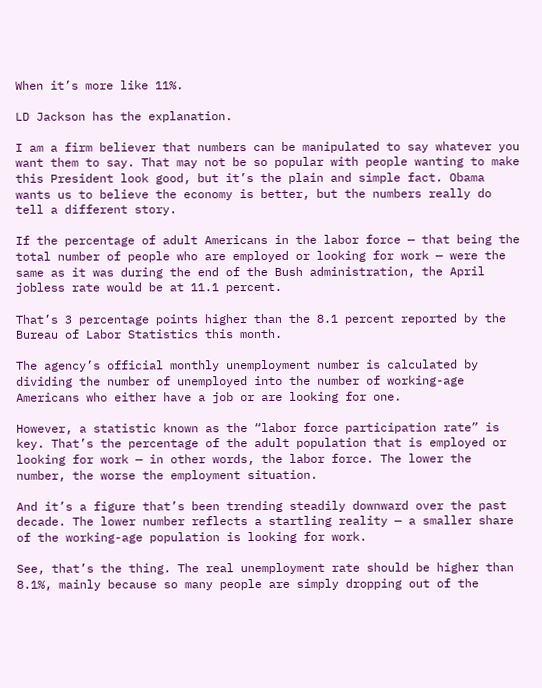When it’s more like 11%.

LD Jackson has the explanation.

I am a firm believer that numbers can be manipulated to say whatever you want them to say. That may not be so popular with people wanting to make this President look good, but it’s the plain and simple fact. Obama wants us to believe the economy is better, but the numbers really do tell a different story.

If the percentage of adult Americans in the labor force — that being the total number of people who are employed or looking for work — were the same as it was during the end of the Bush administration, the April jobless rate would be at 11.1 percent.

That’s 3 percentage points higher than the 8.1 percent reported by the Bureau of Labor Statistics this month.

The agency’s official monthly unemployment number is calculated by dividing the number of unemployed into the number of working-age Americans who either have a job or are looking for one.

However, a statistic known as the “labor force participation rate” is key. That’s the percentage of the adult population that is employed or looking for work — in other words, the labor force. The lower the number, the worse the employment situation.

And it’s a figure that’s been trending steadily downward over the past decade. The lower number reflects a startling reality — a smaller share of the working-age population is looking for work.

See, that’s the thing. The real unemployment rate should be higher than 8.1%, mainly because so many people are simply dropping out of the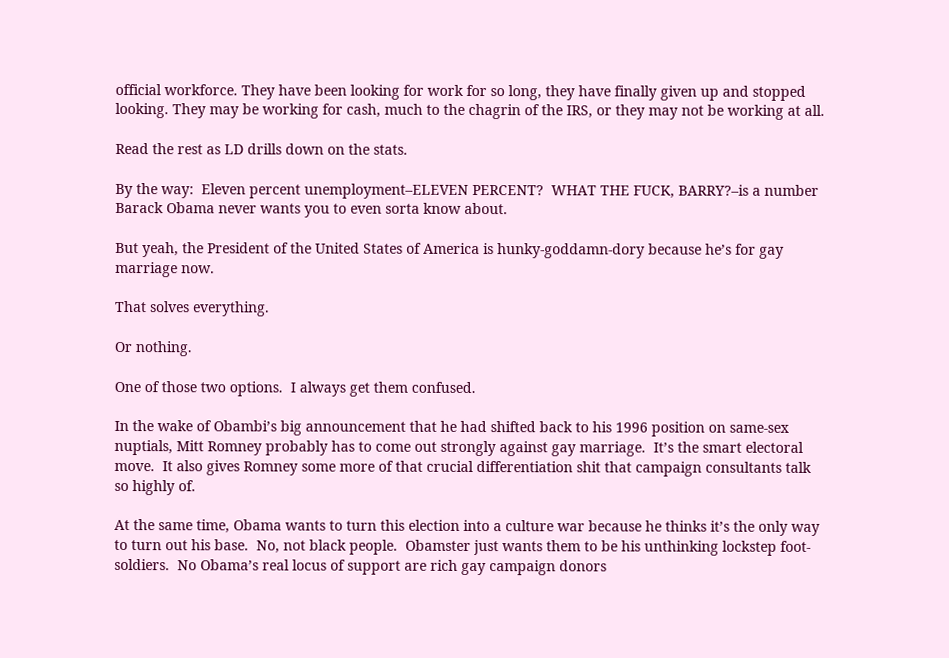official workforce. They have been looking for work for so long, they have finally given up and stopped looking. They may be working for cash, much to the chagrin of the IRS, or they may not be working at all.

Read the rest as LD drills down on the stats.

By the way:  Eleven percent unemployment–ELEVEN PERCENT?  WHAT THE FUCK, BARRY?–is a number Barack Obama never wants you to even sorta know about.

But yeah, the President of the United States of America is hunky-goddamn-dory because he’s for gay marriage now.

That solves everything.

Or nothing.

One of those two options.  I always get them confused.

In the wake of Obambi’s big announcement that he had shifted back to his 1996 position on same-sex nuptials, Mitt Romney probably has to come out strongly against gay marriage.  It’s the smart electoral move.  It also gives Romney some more of that crucial differentiation shit that campaign consultants talk so highly of.

At the same time, Obama wants to turn this election into a culture war because he thinks it’s the only way to turn out his base.  No, not black people.  Obamster just wants them to be his unthinking lockstep foot-soldiers.  No Obama’s real locus of support are rich gay campaign donors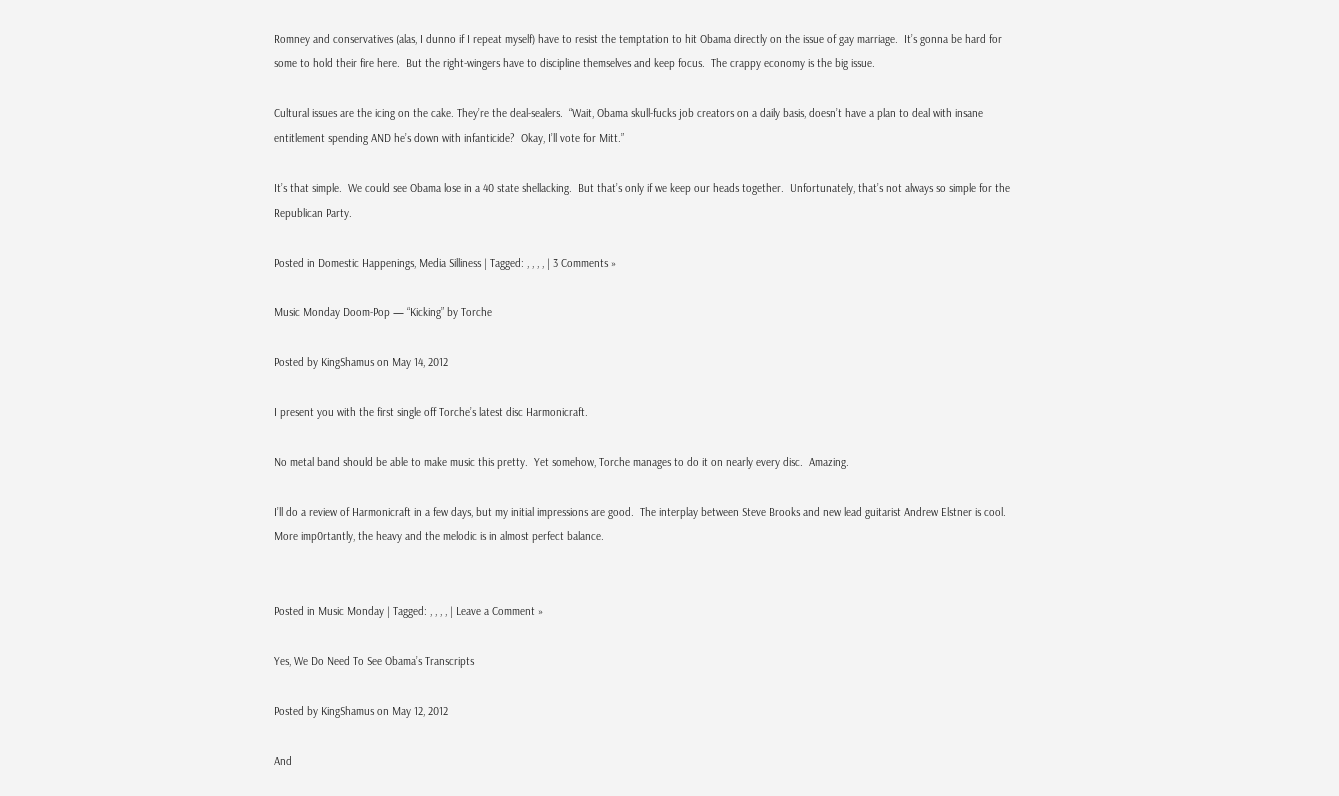Romney and conservatives (alas, I dunno if I repeat myself) have to resist the temptation to hit Obama directly on the issue of gay marriage.  It’s gonna be hard for some to hold their fire here.  But the right-wingers have to discipline themselves and keep focus.  The crappy economy is the big issue.

Cultural issues are the icing on the cake. They’re the deal-sealers.  “Wait, Obama skull-fucks job creators on a daily basis, doesn’t have a plan to deal with insane entitlement spending AND he’s down with infanticide?  Okay, I’ll vote for Mitt.”

It’s that simple.  We could see Obama lose in a 40 state shellacking.  But that’s only if we keep our heads together.  Unfortunately, that’s not always so simple for the Republican Party.

Posted in Domestic Happenings, Media Silliness | Tagged: , , , , | 3 Comments »

Music Monday Doom-Pop — “Kicking” by Torche

Posted by KingShamus on May 14, 2012

I present you with the first single off Torche’s latest disc Harmonicraft.

No metal band should be able to make music this pretty.  Yet somehow, Torche manages to do it on nearly every disc.  Amazing.

I’ll do a review of Harmonicraft in a few days, but my initial impressions are good.  The interplay between Steve Brooks and new lead guitarist Andrew Elstner is cool.  More imp0rtantly, the heavy and the melodic is in almost perfect balance.


Posted in Music Monday | Tagged: , , , , | Leave a Comment »

Yes, We Do Need To See Obama’s Transcripts

Posted by KingShamus on May 12, 2012

And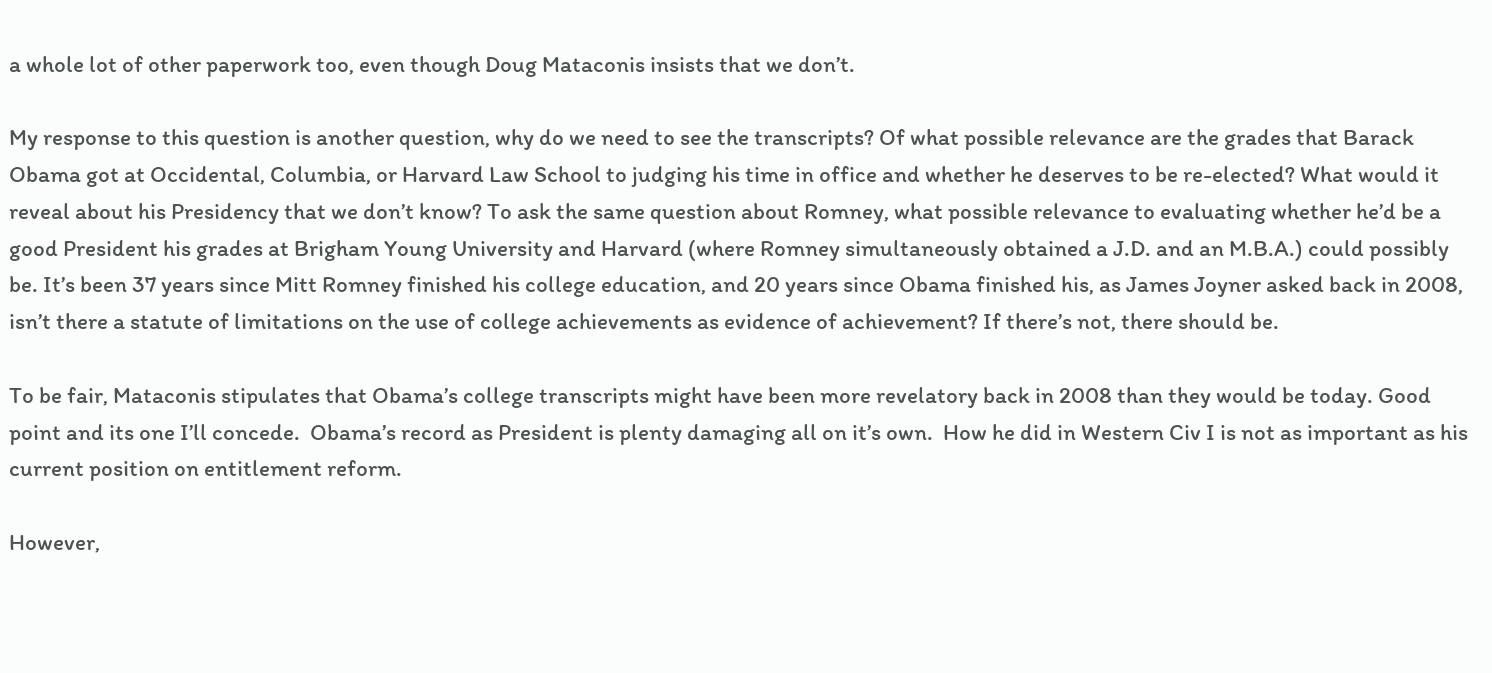a whole lot of other paperwork too, even though Doug Mataconis insists that we don’t.

My response to this question is another question, why do we need to see the transcripts? Of what possible relevance are the grades that Barack Obama got at Occidental, Columbia, or Harvard Law School to judging his time in office and whether he deserves to be re-elected? What would it reveal about his Presidency that we don’t know? To ask the same question about Romney, what possible relevance to evaluating whether he’d be a good President his grades at Brigham Young University and Harvard (where Romney simultaneously obtained a J.D. and an M.B.A.) could possibly be. It’s been 37 years since Mitt Romney finished his college education, and 20 years since Obama finished his, as James Joyner asked back in 2008, isn’t there a statute of limitations on the use of college achievements as evidence of achievement? If there’s not, there should be.

To be fair, Mataconis stipulates that Obama’s college transcripts might have been more revelatory back in 2008 than they would be today. Good point and its one I’ll concede.  Obama’s record as President is plenty damaging all on it’s own.  How he did in Western Civ I is not as important as his current position on entitlement reform.

However,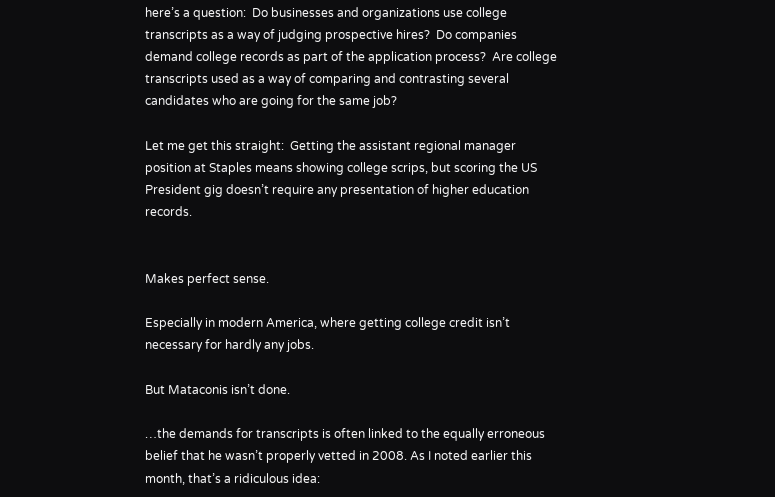here’s a question:  Do businesses and organizations use college transcripts as a way of judging prospective hires?  Do companies demand college records as part of the application process?  Are college transcripts used as a way of comparing and contrasting several candidates who are going for the same job?

Let me get this straight:  Getting the assistant regional manager position at Staples means showing college scrips, but scoring the US President gig doesn’t require any presentation of higher education records.


Makes perfect sense.

Especially in modern America, where getting college credit isn’t necessary for hardly any jobs.

But Mataconis isn’t done.

…the demands for transcripts is often linked to the equally erroneous belief that he wasn’t properly vetted in 2008. As I noted earlier this month, that’s a ridiculous idea: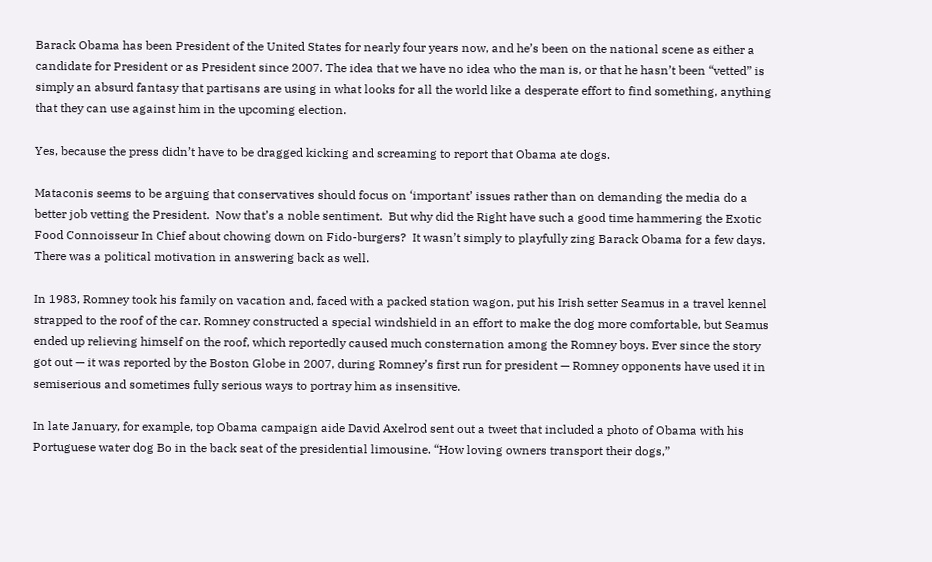Barack Obama has been President of the United States for nearly four years now, and he’s been on the national scene as either a candidate for President or as President since 2007. The idea that we have no idea who the man is, or that he hasn’t been “vetted” is simply an absurd fantasy that partisans are using in what looks for all the world like a desperate effort to find something, anything that they can use against him in the upcoming election.

Yes, because the press didn’t have to be dragged kicking and screaming to report that Obama ate dogs.

Mataconis seems to be arguing that conservatives should focus on ‘important’ issues rather than on demanding the media do a better job vetting the President.  Now that’s a noble sentiment.  But why did the Right have such a good time hammering the Exotic Food Connoisseur In Chief about chowing down on Fido-burgers?  It wasn’t simply to playfully zing Barack Obama for a few days.  There was a political motivation in answering back as well.

In 1983, Romney took his family on vacation and, faced with a packed station wagon, put his Irish setter Seamus in a travel kennel strapped to the roof of the car. Romney constructed a special windshield in an effort to make the dog more comfortable, but Seamus ended up relieving himself on the roof, which reportedly caused much consternation among the Romney boys. Ever since the story got out — it was reported by the Boston Globe in 2007, during Romney’s first run for president — Romney opponents have used it in semiserious and sometimes fully serious ways to portray him as insensitive.

In late January, for example, top Obama campaign aide David Axelrod sent out a tweet that included a photo of Obama with his Portuguese water dog Bo in the back seat of the presidential limousine. “How loving owners transport their dogs,”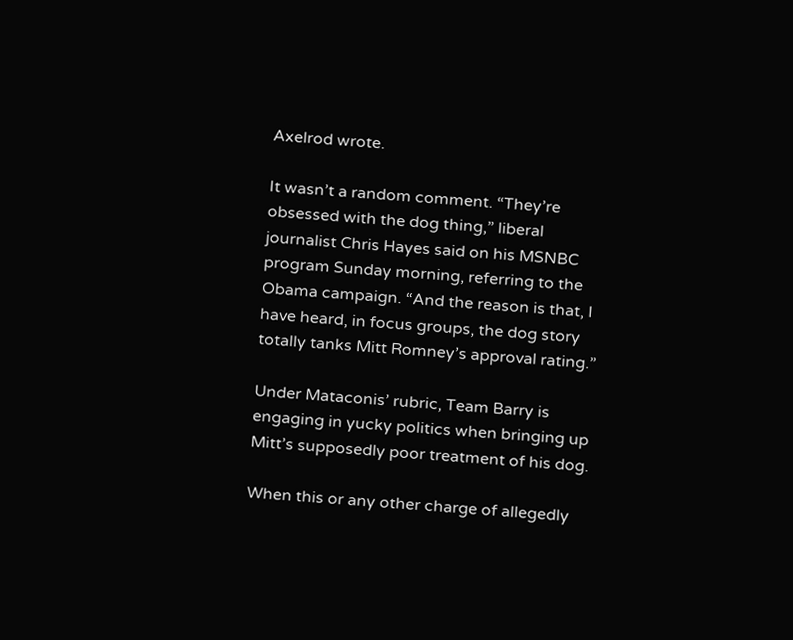Axelrod wrote.

It wasn’t a random comment. “They’re obsessed with the dog thing,” liberal journalist Chris Hayes said on his MSNBC program Sunday morning, referring to the Obama campaign. “And the reason is that, I have heard, in focus groups, the dog story totally tanks Mitt Romney’s approval rating.”

Under Mataconis’ rubric, Team Barry is engaging in yucky politics when bringing up Mitt’s supposedly poor treatment of his dog.

When this or any other charge of allegedly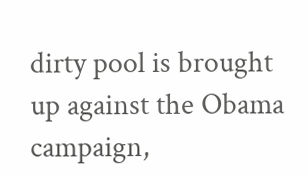dirty pool is brought up against the Obama campaign,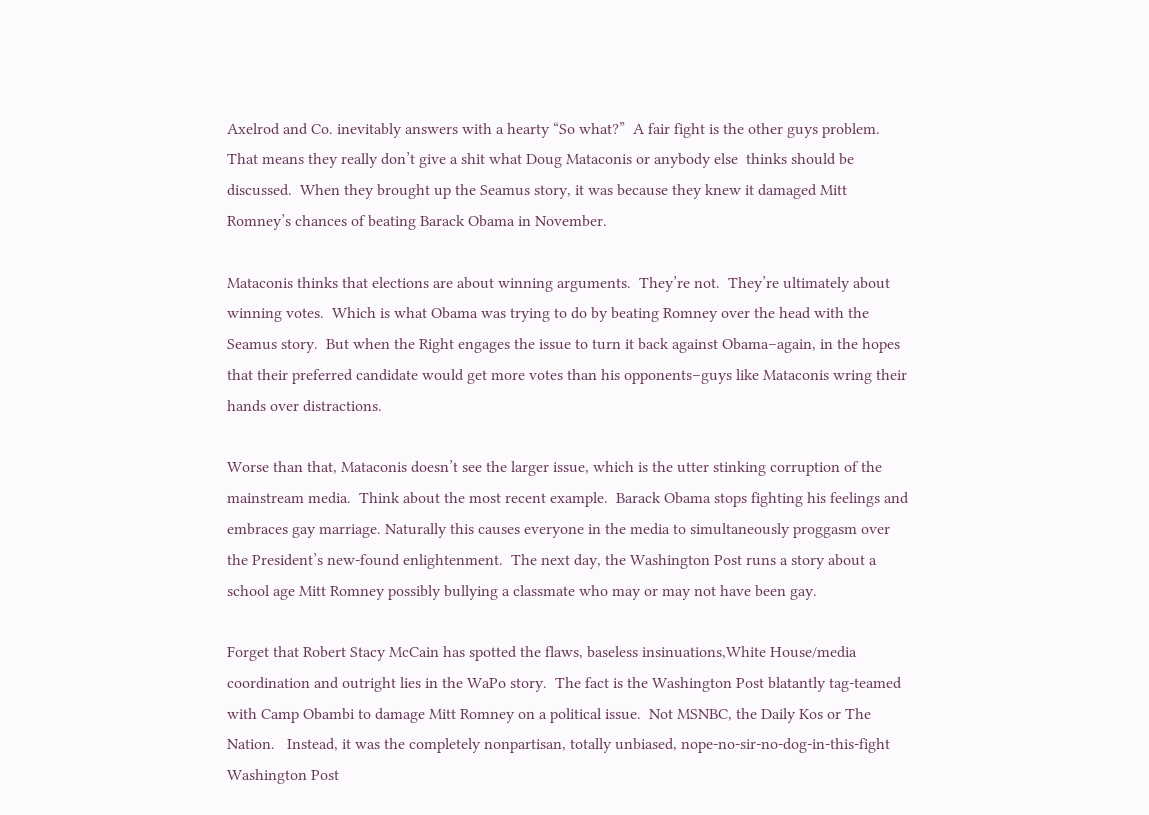Axelrod and Co. inevitably answers with a hearty “So what?”  A fair fight is the other guys problem.  That means they really don’t give a shit what Doug Mataconis or anybody else  thinks should be discussed.  When they brought up the Seamus story, it was because they knew it damaged Mitt Romney’s chances of beating Barack Obama in November.

Mataconis thinks that elections are about winning arguments.  They’re not.  They’re ultimately about winning votes.  Which is what Obama was trying to do by beating Romney over the head with the Seamus story.  But when the Right engages the issue to turn it back against Obama–again, in the hopes that their preferred candidate would get more votes than his opponents–guys like Mataconis wring their hands over distractions.

Worse than that, Mataconis doesn’t see the larger issue, which is the utter stinking corruption of the mainstream media.  Think about the most recent example.  Barack Obama stops fighting his feelings and embraces gay marriage. Naturally this causes everyone in the media to simultaneously proggasm over the President’s new-found enlightenment.  The next day, the Washington Post runs a story about a school age Mitt Romney possibly bullying a classmate who may or may not have been gay.

Forget that Robert Stacy McCain has spotted the flaws, baseless insinuations,White House/media coordination and outright lies in the WaPo story.  The fact is the Washington Post blatantly tag-teamed with Camp Obambi to damage Mitt Romney on a political issue.  Not MSNBC, the Daily Kos or The Nation.   Instead, it was the completely nonpartisan, totally unbiased, nope-no-sir-no-dog-in-this-fight Washington Post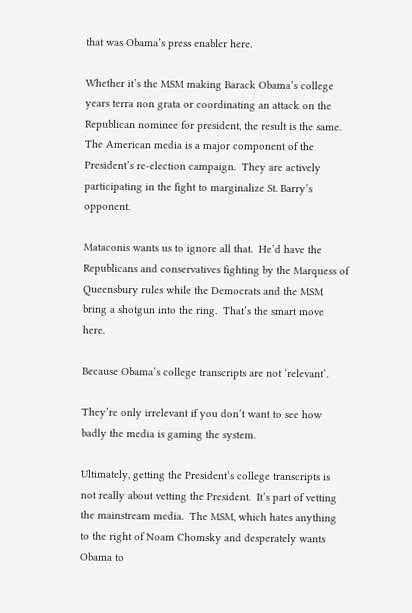that was Obama’s press enabler here.

Whether it’s the MSM making Barack Obama’s college years terra non grata or coordinating an attack on the Republican nominee for president, the result is the same.  The American media is a major component of the President’s re-election campaign.  They are actively participating in the fight to marginalize St. Barry’s opponent.

Mataconis wants us to ignore all that.  He’d have the Republicans and conservatives fighting by the Marquess of Queensbury rules while the Democrats and the MSM bring a shotgun into the ring.  That’s the smart move here.

Because Obama’s college transcripts are not ‘relevant’.

They’re only irrelevant if you don’t want to see how badly the media is gaming the system.

Ultimately, getting the President’s college transcripts is not really about vetting the President.  It’s part of vetting the mainstream media.  The MSM, which hates anything to the right of Noam Chomsky and desperately wants Obama to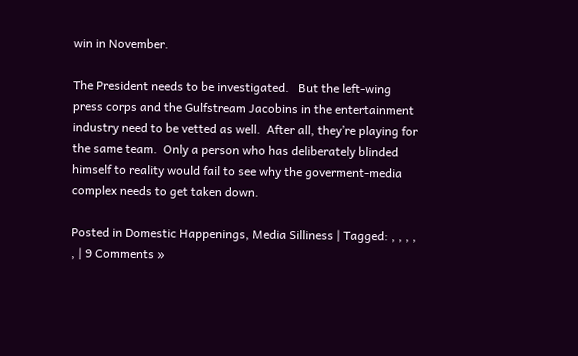win in November.

The President needs to be investigated.   But the left-wing press corps and the Gulfstream Jacobins in the entertainment industry need to be vetted as well.  After all, they’re playing for the same team.  Only a person who has deliberately blinded himself to reality would fail to see why the goverment-media complex needs to get taken down.

Posted in Domestic Happenings, Media Silliness | Tagged: , , , , , | 9 Comments »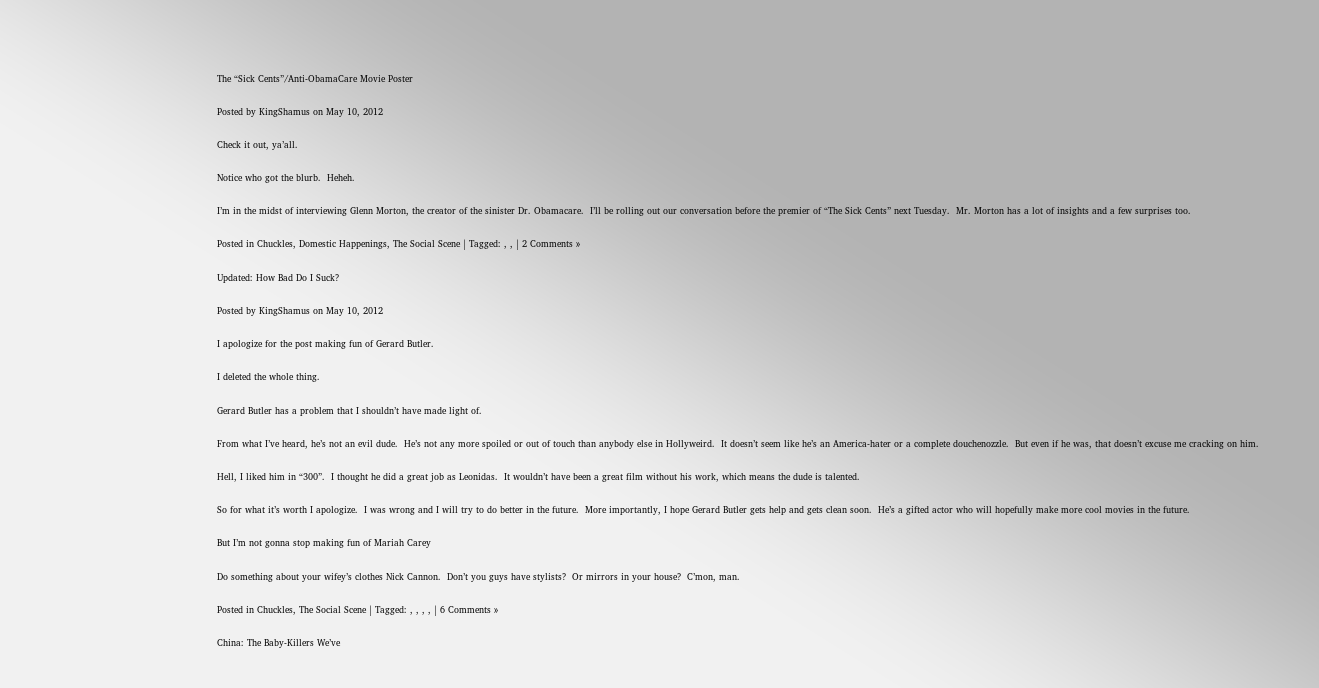The “Sick Cents”/Anti-ObamaCare Movie Poster

Posted by KingShamus on May 10, 2012

Check it out, ya’all.

Notice who got the blurb.  Heheh.

I’m in the midst of interviewing Glenn Morton, the creator of the sinister Dr. Obamacare.  I’ll be rolling out our conversation before the premier of “The Sick Cents” next Tuesday.  Mr. Morton has a lot of insights and a few surprises too.

Posted in Chuckles, Domestic Happenings, The Social Scene | Tagged: , , | 2 Comments »

Updated: How Bad Do I Suck?

Posted by KingShamus on May 10, 2012

I apologize for the post making fun of Gerard Butler.

I deleted the whole thing.

Gerard Butler has a problem that I shouldn’t have made light of.

From what I’ve heard, he’s not an evil dude.  He’s not any more spoiled or out of touch than anybody else in Hollyweird.  It doesn’t seem like he’s an America-hater or a complete douchenozzle.  But even if he was, that doesn’t excuse me cracking on him.

Hell, I liked him in “300”.  I thought he did a great job as Leonidas.  It wouldn’t have been a great film without his work, which means the dude is talented.

So for what it’s worth I apologize.  I was wrong and I will try to do better in the future.  More importantly, I hope Gerard Butler gets help and gets clean soon.  He’s a gifted actor who will hopefully make more cool movies in the future.

But I’m not gonna stop making fun of Mariah Carey

Do something about your wifey’s clothes Nick Cannon.  Don’t you guys have stylists?  Or mirrors in your house?  C’mon, man.

Posted in Chuckles, The Social Scene | Tagged: , , , , | 6 Comments »

China: The Baby-Killers We’ve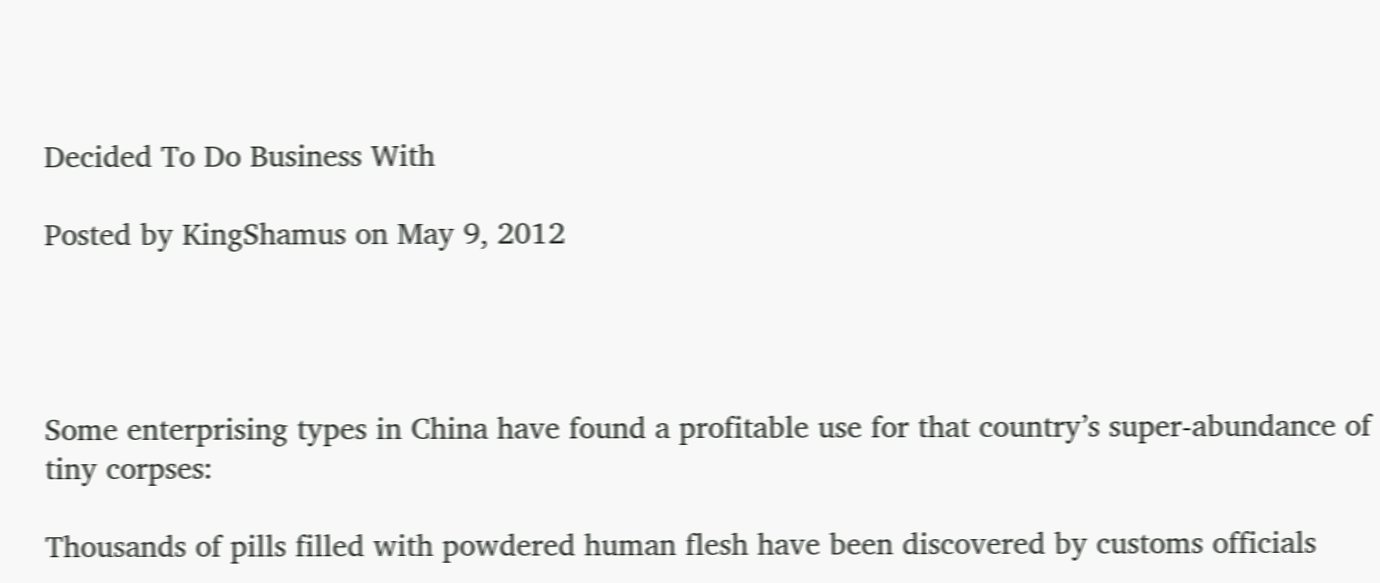Decided To Do Business With

Posted by KingShamus on May 9, 2012




Some enterprising types in China have found a profitable use for that country’s super-abundance of tiny corpses:

Thousands of pills filled with powdered human flesh have been discovered by customs officials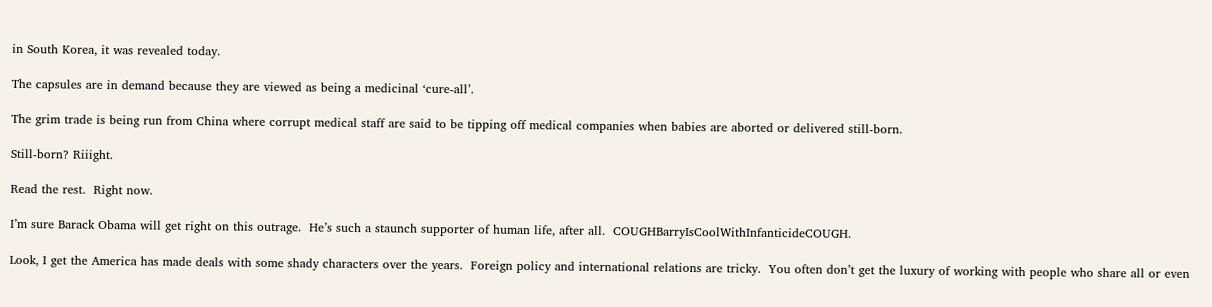in South Korea, it was revealed today.

The capsules are in demand because they are viewed as being a medicinal ‘cure-all’.

The grim trade is being run from China where corrupt medical staff are said to be tipping off medical companies when babies are aborted or delivered still-born.

Still-born? Riiight.

Read the rest.  Right now.

I’m sure Barack Obama will get right on this outrage.  He’s such a staunch supporter of human life, after all.  COUGHBarryIsCoolWithInfanticideCOUGH.

Look, I get the America has made deals with some shady characters over the years.  Foreign policy and international relations are tricky.  You often don’t get the luxury of working with people who share all or even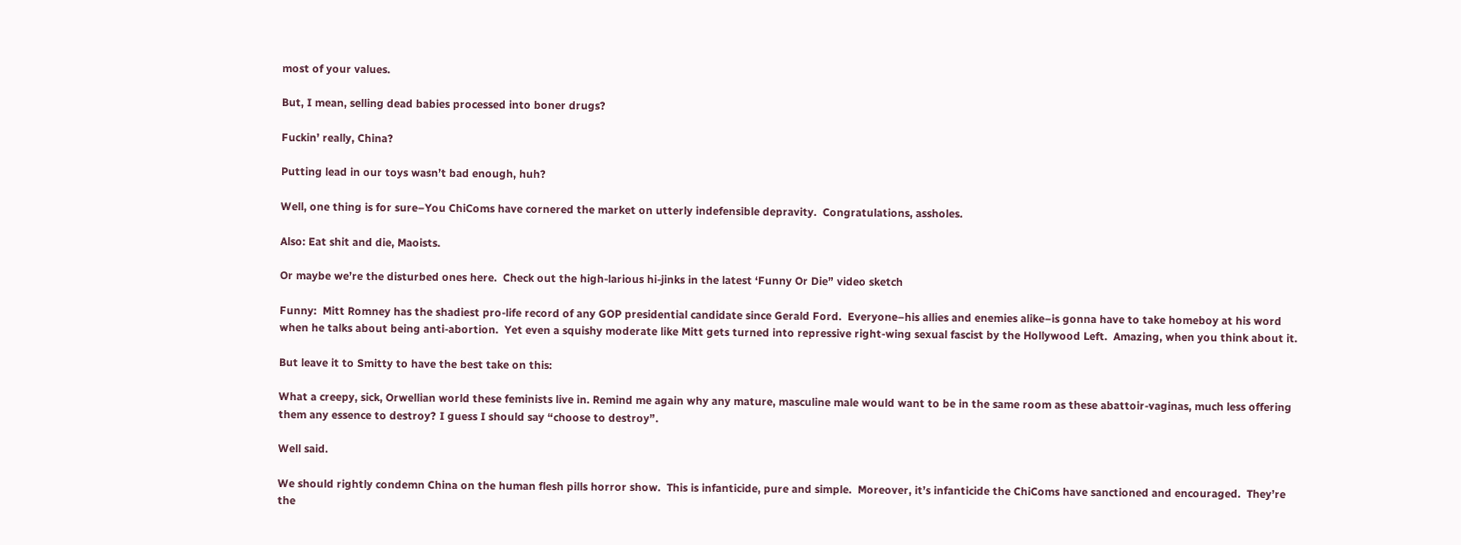most of your values.

But, I mean, selling dead babies processed into boner drugs?

Fuckin’ really, China?

Putting lead in our toys wasn’t bad enough, huh?

Well, one thing is for sure–You ChiComs have cornered the market on utterly indefensible depravity.  Congratulations, assholes.

Also: Eat shit and die, Maoists.

Or maybe we’re the disturbed ones here.  Check out the high-larious hi-jinks in the latest ‘Funny Or Die” video sketch

Funny:  Mitt Romney has the shadiest pro-life record of any GOP presidential candidate since Gerald Ford.  Everyone–his allies and enemies alike–is gonna have to take homeboy at his word when he talks about being anti-abortion.  Yet even a squishy moderate like Mitt gets turned into repressive right-wing sexual fascist by the Hollywood Left.  Amazing, when you think about it.

But leave it to Smitty to have the best take on this:

What a creepy, sick, Orwellian world these feminists live in. Remind me again why any mature, masculine male would want to be in the same room as these abattoir-vaginas, much less offering them any essence to destroy? I guess I should say “choose to destroy”.

Well said.

We should rightly condemn China on the human flesh pills horror show.  This is infanticide, pure and simple.  Moreover, it’s infanticide the ChiComs have sanctioned and encouraged.  They’re the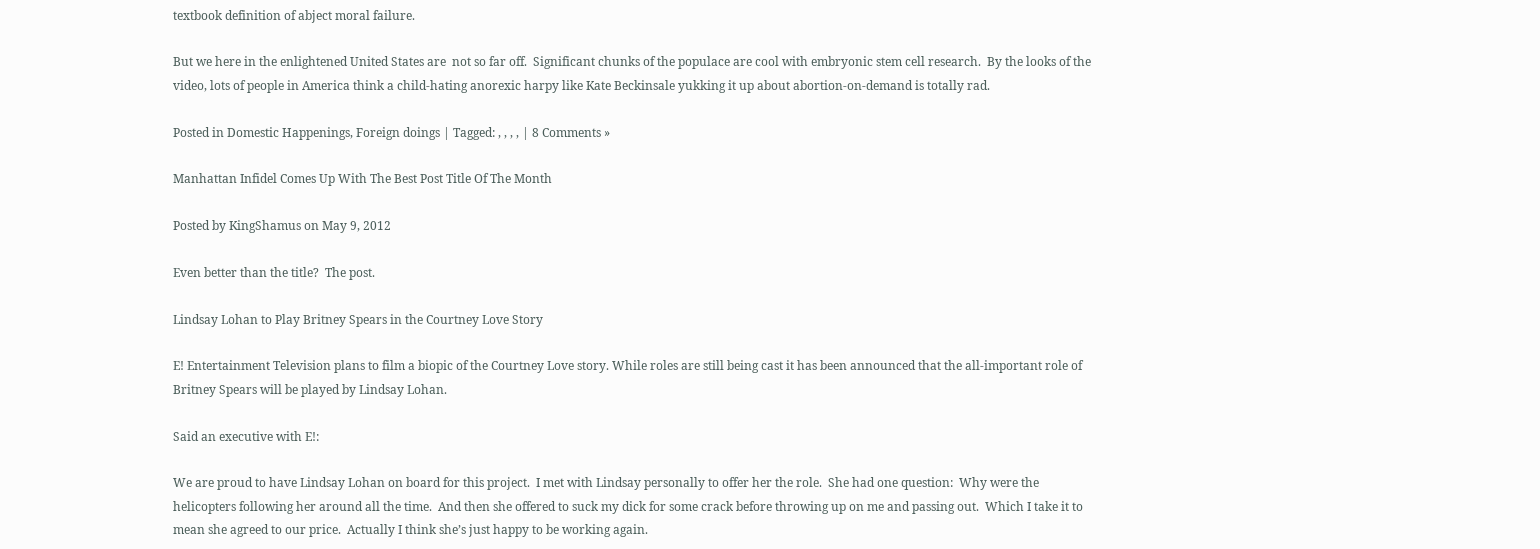textbook definition of abject moral failure.

But we here in the enlightened United States are  not so far off.  Significant chunks of the populace are cool with embryonic stem cell research.  By the looks of the video, lots of people in America think a child-hating anorexic harpy like Kate Beckinsale yukking it up about abortion-on-demand is totally rad.

Posted in Domestic Happenings, Foreign doings | Tagged: , , , , | 8 Comments »

Manhattan Infidel Comes Up With The Best Post Title Of The Month

Posted by KingShamus on May 9, 2012

Even better than the title?  The post.

Lindsay Lohan to Play Britney Spears in the Courtney Love Story

E! Entertainment Television plans to film a biopic of the Courtney Love story. While roles are still being cast it has been announced that the all-important role of Britney Spears will be played by Lindsay Lohan.

Said an executive with E!:

We are proud to have Lindsay Lohan on board for this project.  I met with Lindsay personally to offer her the role.  She had one question:  Why were the helicopters following her around all the time.  And then she offered to suck my dick for some crack before throwing up on me and passing out.  Which I take it to mean she agreed to our price.  Actually I think she’s just happy to be working again.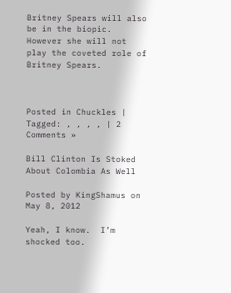Britney Spears will also be in the biopic. However she will not play the coveted role of Britney Spears.



Posted in Chuckles | Tagged: , , , , | 2 Comments »

Bill Clinton Is Stoked About Colombia As Well

Posted by KingShamus on May 8, 2012

Yeah, I know.  I’m shocked too.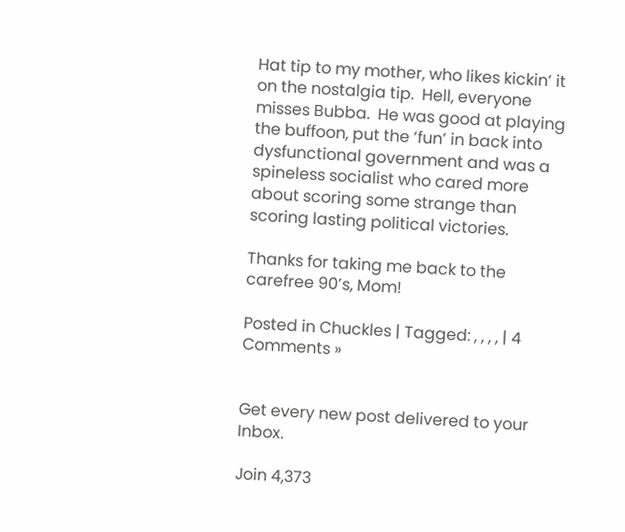Hat tip to my mother, who likes kickin’ it on the nostalgia tip.  Hell, everyone misses Bubba.  He was good at playing the buffoon, put the ‘fun’ in back into dysfunctional government and was a spineless socialist who cared more about scoring some strange than scoring lasting political victories.

Thanks for taking me back to the carefree 90’s, Mom!

Posted in Chuckles | Tagged: , , , , | 4 Comments »


Get every new post delivered to your Inbox.

Join 4,373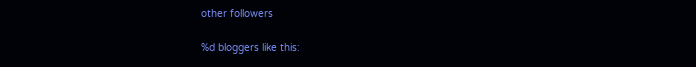other followers

%d bloggers like this: